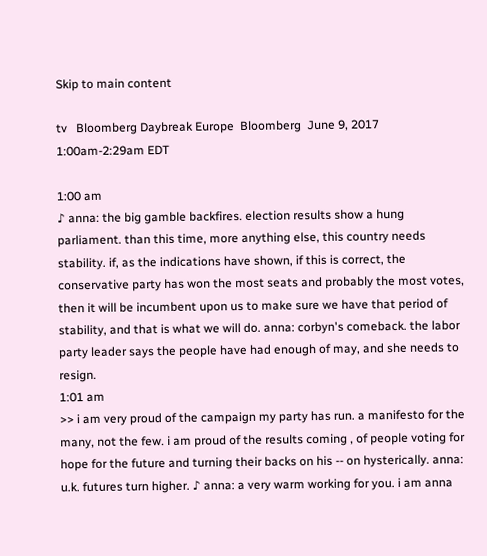Skip to main content

tv   Bloomberg Daybreak Europe  Bloomberg  June 9, 2017 1:00am-2:29am EDT

1:00 am
♪ anna: the big gamble backfires. election results show a hung parliament. than this time, more anything else, this country needs stability. if, as the indications have shown, if this is correct, the conservative party has won the most seats and probably the most votes, then it will be incumbent upon us to make sure we have that period of stability, and that is what we will do. anna: corbyn's comeback. the labor party leader says the people have had enough of may, and she needs to resign.
1:01 am
>> i am very proud of the campaign my party has run. a manifesto for the many, not the few. i am proud of the results coming , of people voting for hope for the future and turning their backs on his -- on hysterically. anna: u.k. futures turn higher. ♪ anna: a very warm working for you. i am anna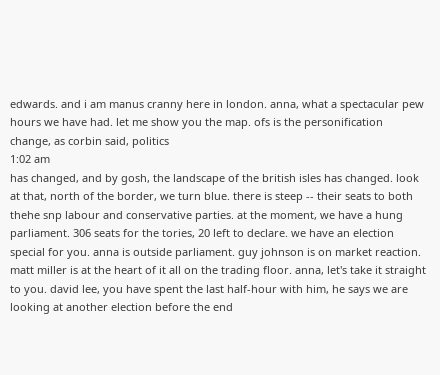edwards. and i am manus cranny here in london. anna, what a spectacular pew hours we have had. let me show you the map. ofs is the personification change, as corbin said, politics
1:02 am
has changed, and by gosh, the landscape of the british isles has changed. look at that, north of the border, we turn blue. there is steep -- their seats to both thehe snp labour and conservative parties. at the moment, we have a hung parliament. 306 seats for the tories, 20 left to declare. we have an election special for you. anna is outside parliament. guy johnson is on market reaction. matt miller is at the heart of it all on the trading floor. anna, let's take it straight to you. david lee, you have spent the last half-hour with him, he says we are looking at another election before the end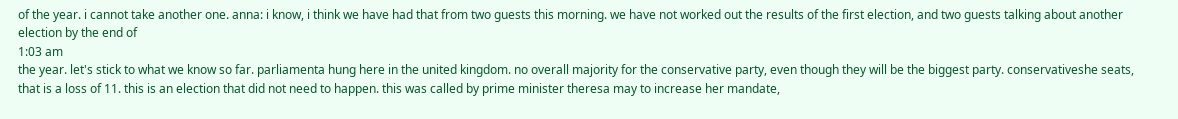of the year. i cannot take another one. anna: i know, i think we have had that from two guests this morning. we have not worked out the results of the first election, and two guests talking about another election by the end of
1:03 am
the year. let's stick to what we know so far. parliamenta hung here in the united kingdom. no overall majority for the conservative party, even though they will be the biggest party. conservativeshe seats, that is a loss of 11. this is an election that did not need to happen. this was called by prime minister theresa may to increase her mandate,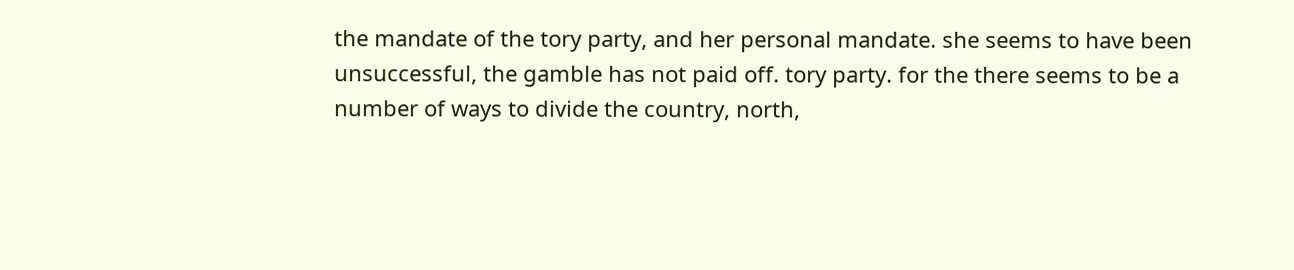the mandate of the tory party, and her personal mandate. she seems to have been unsuccessful, the gamble has not paid off. tory party. for the there seems to be a number of ways to divide the country, north,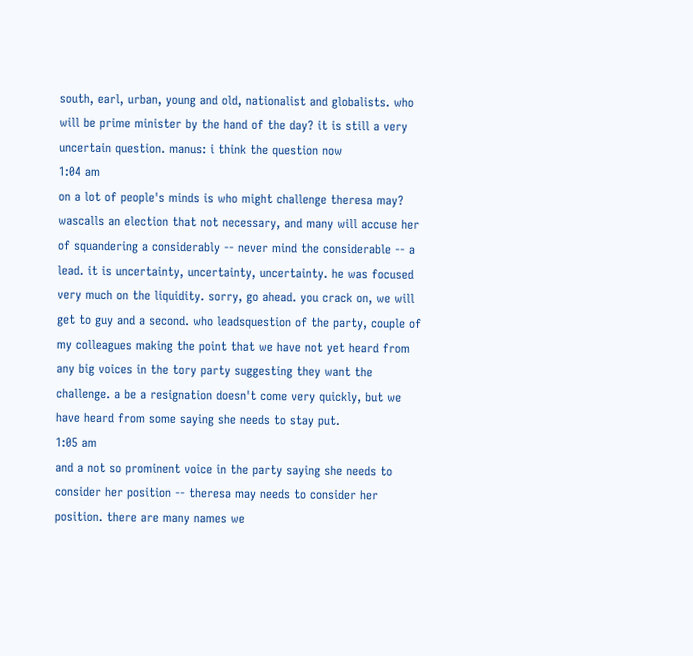south, earl, urban, young and old, nationalist and globalists. who will be prime minister by the hand of the day? it is still a very uncertain question. manus: i think the question now
1:04 am
on a lot of people's minds is who might challenge theresa may? wascalls an election that not necessary, and many will accuse her of squandering a considerably -- never mind the considerable -- a lead. it is uncertainty, uncertainty, uncertainty. he was focused very much on the liquidity. sorry, go ahead. you crack on, we will get to guy and a second. who leadsquestion of the party, couple of my colleagues making the point that we have not yet heard from any big voices in the tory party suggesting they want the challenge. a be a resignation doesn't come very quickly, but we have heard from some saying she needs to stay put.
1:05 am
and a not so prominent voice in the party saying she needs to consider her position -- theresa may needs to consider her position. there are many names we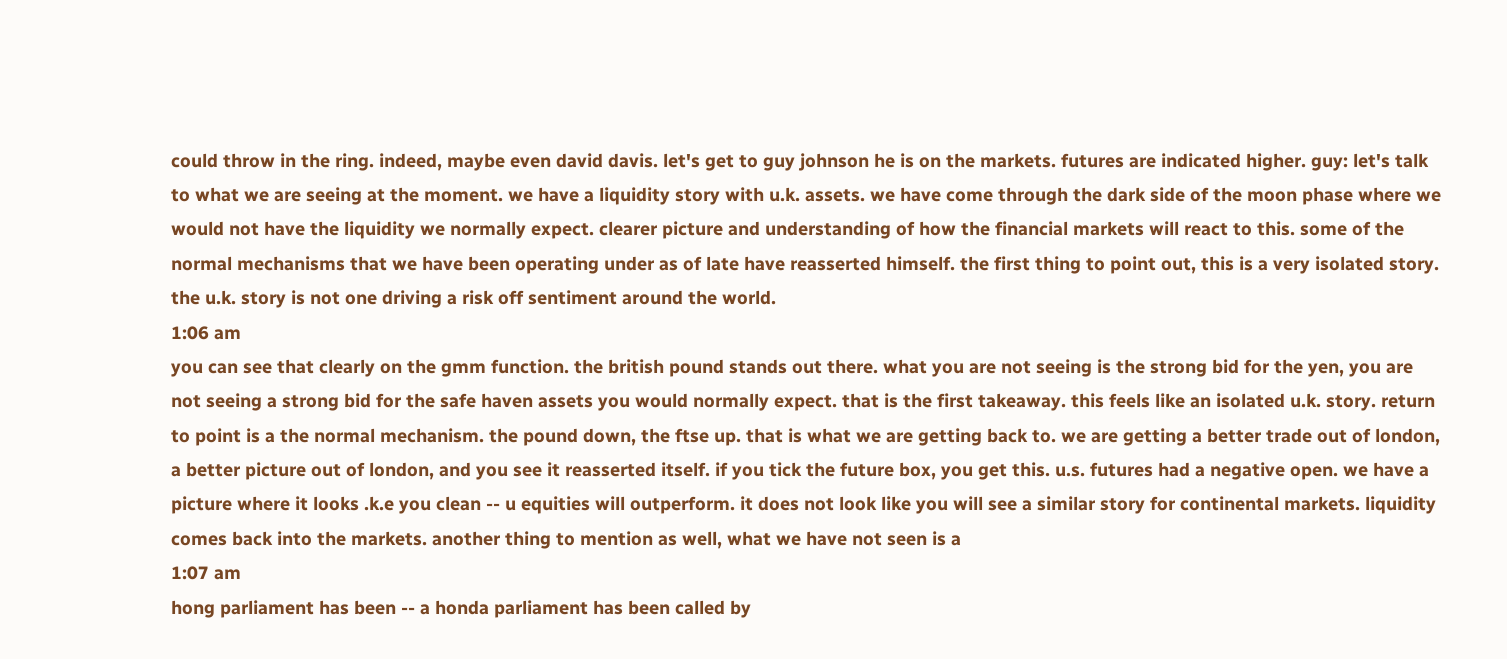could throw in the ring. indeed, maybe even david davis. let's get to guy johnson he is on the markets. futures are indicated higher. guy: let's talk to what we are seeing at the moment. we have a liquidity story with u.k. assets. we have come through the dark side of the moon phase where we would not have the liquidity we normally expect. clearer picture and understanding of how the financial markets will react to this. some of the normal mechanisms that we have been operating under as of late have reasserted himself. the first thing to point out, this is a very isolated story. the u.k. story is not one driving a risk off sentiment around the world.
1:06 am
you can see that clearly on the gmm function. the british pound stands out there. what you are not seeing is the strong bid for the yen, you are not seeing a strong bid for the safe haven assets you would normally expect. that is the first takeaway. this feels like an isolated u.k. story. return to point is a the normal mechanism. the pound down, the ftse up. that is what we are getting back to. we are getting a better trade out of london, a better picture out of london, and you see it reasserted itself. if you tick the future box, you get this. u.s. futures had a negative open. we have a picture where it looks .k.e you clean -- u equities will outperform. it does not look like you will see a similar story for continental markets. liquidity comes back into the markets. another thing to mention as well, what we have not seen is a
1:07 am
hong parliament has been -- a honda parliament has been called by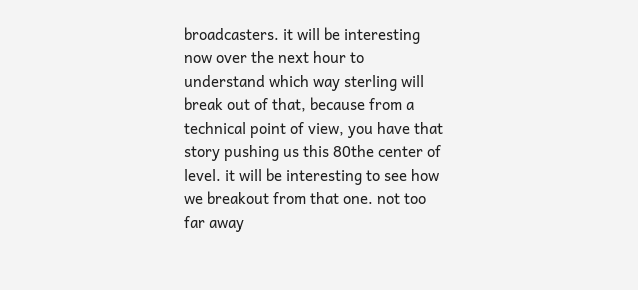broadcasters. it will be interesting now over the next hour to understand which way sterling will break out of that, because from a technical point of view, you have that story pushing us this 80the center of level. it will be interesting to see how we breakout from that one. not too far away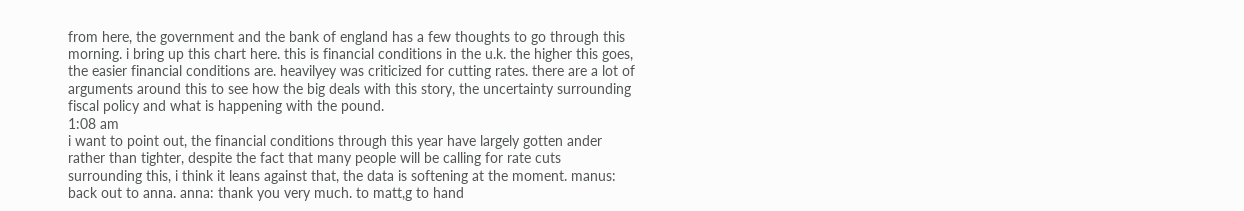from here, the government and the bank of england has a few thoughts to go through this morning. i bring up this chart here. this is financial conditions in the u.k. the higher this goes, the easier financial conditions are. heavilyey was criticized for cutting rates. there are a lot of arguments around this to see how the big deals with this story, the uncertainty surrounding fiscal policy and what is happening with the pound.
1:08 am
i want to point out, the financial conditions through this year have largely gotten ander rather than tighter, despite the fact that many people will be calling for rate cuts surrounding this, i think it leans against that, the data is softening at the moment. manus: back out to anna. anna: thank you very much. to matt,g to hand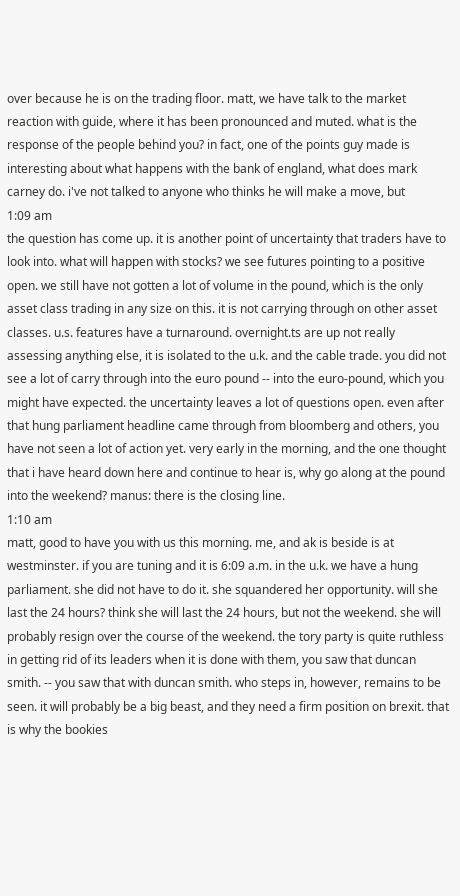over because he is on the trading floor. matt, we have talk to the market reaction with guide, where it has been pronounced and muted. what is the response of the people behind you? in fact, one of the points guy made is interesting about what happens with the bank of england, what does mark carney do. i've not talked to anyone who thinks he will make a move, but
1:09 am
the question has come up. it is another point of uncertainty that traders have to look into. what will happen with stocks? we see futures pointing to a positive open. we still have not gotten a lot of volume in the pound, which is the only asset class trading in any size on this. it is not carrying through on other asset classes. u.s. features have a turnaround. overnight.ts are up not really assessing anything else, it is isolated to the u.k. and the cable trade. you did not see a lot of carry through into the euro pound -- into the euro-pound, which you might have expected. the uncertainty leaves a lot of questions open. even after that hung parliament headline came through from bloomberg and others, you have not seen a lot of action yet. very early in the morning, and the one thought that i have heard down here and continue to hear is, why go along at the pound into the weekend? manus: there is the closing line.
1:10 am
matt, good to have you with us this morning. me, and ak is beside is at westminster. if you are tuning and it is 6:09 a.m. in the u.k. we have a hung parliament. she did not have to do it. she squandered her opportunity. will she last the 24 hours? think she will last the 24 hours, but not the weekend. she will probably resign over the course of the weekend. the tory party is quite ruthless in getting rid of its leaders when it is done with them, you saw that duncan smith. -- you saw that with duncan smith. who steps in, however, remains to be seen. it will probably be a big beast, and they need a firm position on brexit. that is why the bookies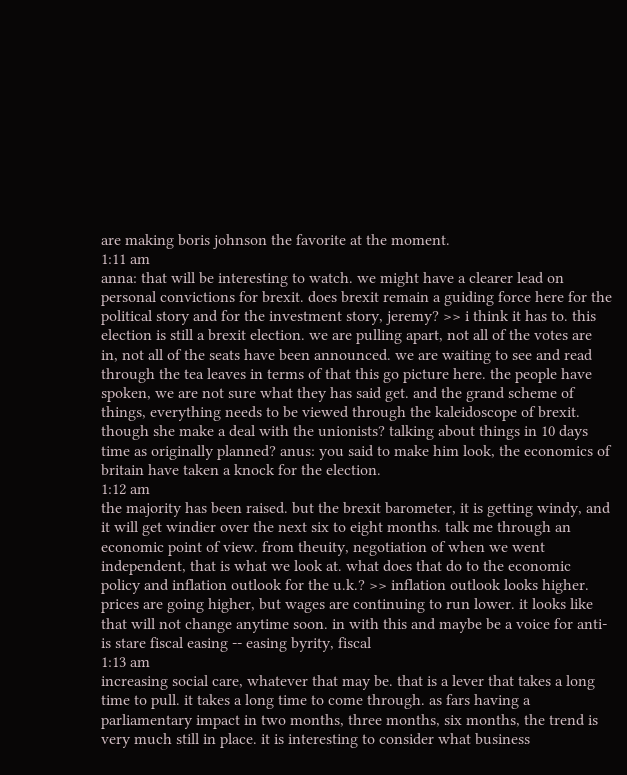are making boris johnson the favorite at the moment.
1:11 am
anna: that will be interesting to watch. we might have a clearer lead on personal convictions for brexit. does brexit remain a guiding force here for the political story and for the investment story, jeremy? >> i think it has to. this election is still a brexit election. we are pulling apart, not all of the votes are in, not all of the seats have been announced. we are waiting to see and read through the tea leaves in terms of that this go picture here. the people have spoken, we are not sure what they has said get. and the grand scheme of things, everything needs to be viewed through the kaleidoscope of brexit. though she make a deal with the unionists? talking about things in 10 days time as originally planned? anus: you said to make him look, the economics of britain have taken a knock for the election.
1:12 am
the majority has been raised. but the brexit barometer, it is getting windy, and it will get windier over the next six to eight months. talk me through an economic point of view. from theuity, negotiation of when we went independent, that is what we look at. what does that do to the economic policy and inflation outlook for the u.k.? >> inflation outlook looks higher. prices are going higher, but wages are continuing to run lower. it looks like that will not change anytime soon. in with this and maybe be a voice for anti-is stare fiscal easing -- easing byrity, fiscal
1:13 am
increasing social care, whatever that may be. that is a lever that takes a long time to pull. it takes a long time to come through. as fars having a parliamentary impact in two months, three months, six months, the trend is very much still in place. it is interesting to consider what business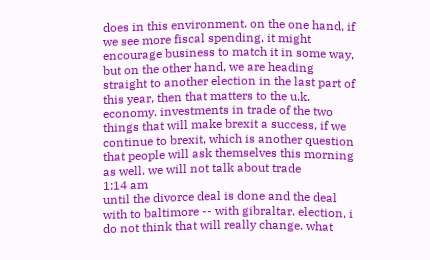does in this environment. on the one hand, if we see more fiscal spending, it might encourage business to match it in some way, but on the other hand, we are heading straight to another election in the last part of this year, then that matters to the u.k. economy. investments in trade of the two things that will make brexit a success, if we continue to brexit, which is another question that people will ask themselves this morning as well. we will not talk about trade
1:14 am
until the divorce deal is done and the deal with to baltimore -- with gibraltar. election, i do not think that will really change. what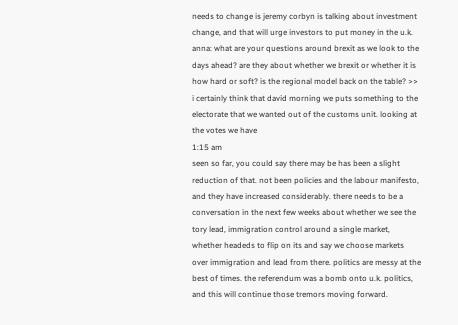needs to change is jeremy corbyn is talking about investment change, and that will urge investors to put money in the u.k. anna: what are your questions around brexit as we look to the days ahead? are they about whether we brexit or whether it is how hard or soft? is the regional model back on the table? >> i certainly think that david morning we puts something to the electorate that we wanted out of the customs unit. looking at the votes we have
1:15 am
seen so far, you could say there may be has been a slight reduction of that. not been policies and the labour manifesto, and they have increased considerably. there needs to be a conversation in the next few weeks about whether we see the tory lead, immigration control around a single market, whether headeds to flip on its and say we choose markets over immigration and lead from there. politics are messy at the best of times. the referendum was a bomb onto u.k. politics, and this will continue those tremors moving forward.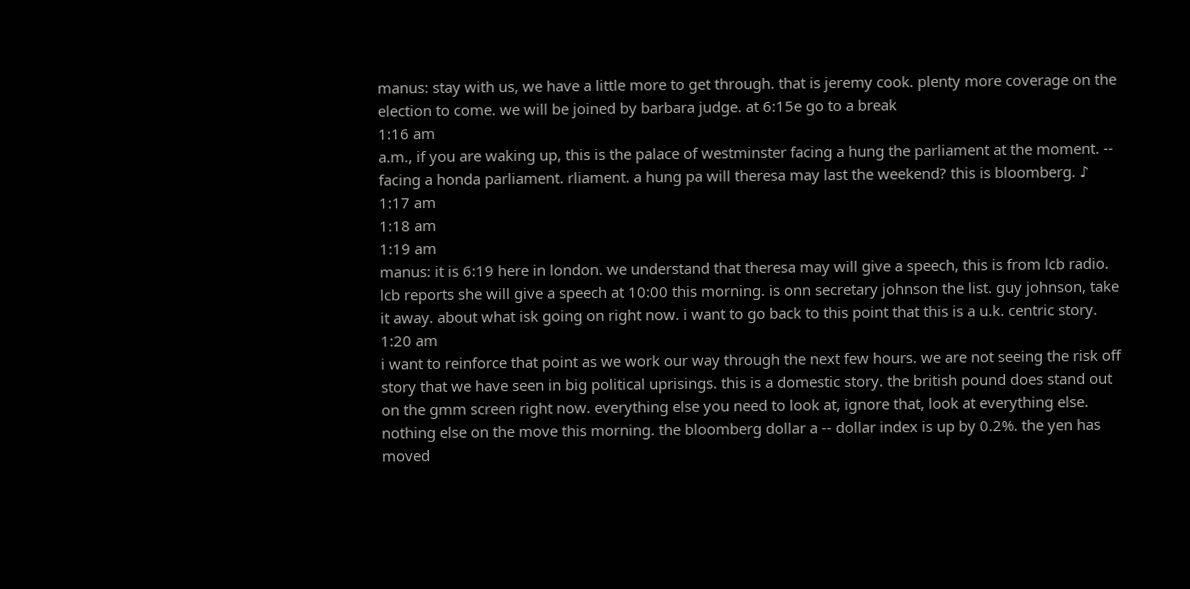manus: stay with us, we have a little more to get through. that is jeremy cook. plenty more coverage on the election to come. we will be joined by barbara judge. at 6:15e go to a break
1:16 am
a.m., if you are waking up, this is the palace of westminster facing a hung the parliament at the moment. -- facing a honda parliament. rliament. a hung pa will theresa may last the weekend? this is bloomberg. ♪
1:17 am
1:18 am
1:19 am
manus: it is 6:19 here in london. we understand that theresa may will give a speech, this is from lcb radio. lcb reports she will give a speech at 10:00 this morning. is onn secretary johnson the list. guy johnson, take it away. about what isk going on right now. i want to go back to this point that this is a u.k. centric story.
1:20 am
i want to reinforce that point as we work our way through the next few hours. we are not seeing the risk off story that we have seen in big political uprisings. this is a domestic story. the british pound does stand out on the gmm screen right now. everything else you need to look at, ignore that, look at everything else. nothing else on the move this morning. the bloomberg dollar a -- dollar index is up by 0.2%. the yen has moved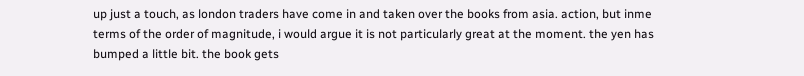up just a touch, as london traders have come in and taken over the books from asia. action, but inme terms of the order of magnitude, i would argue it is not particularly great at the moment. the yen has bumped a little bit. the book gets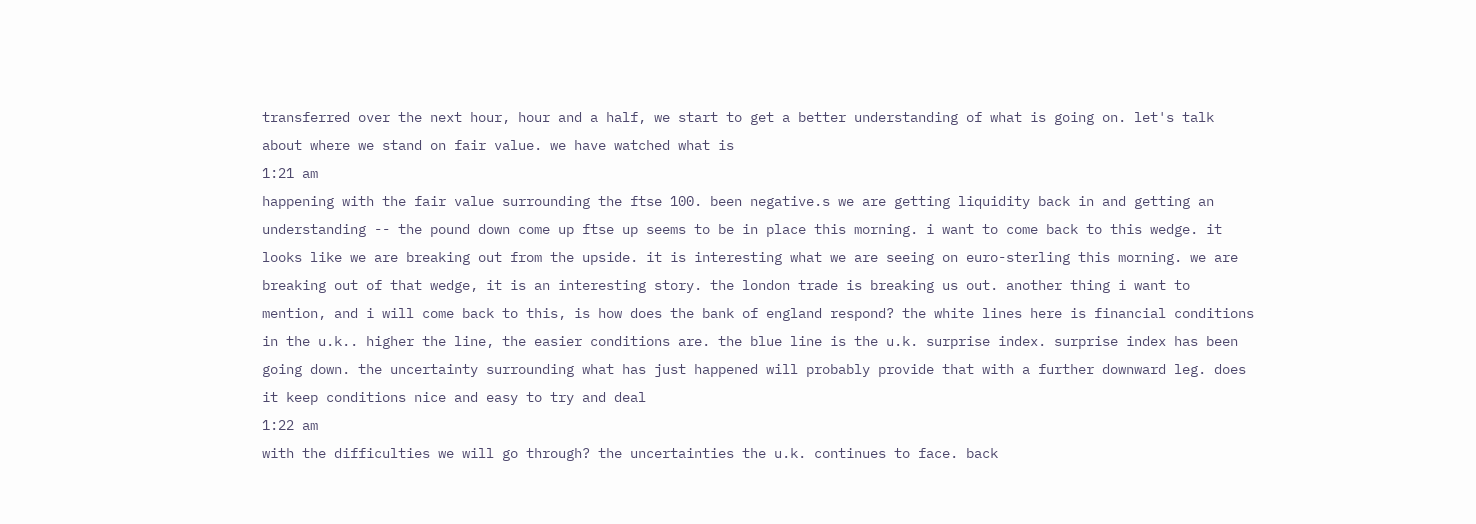transferred over the next hour, hour and a half, we start to get a better understanding of what is going on. let's talk about where we stand on fair value. we have watched what is
1:21 am
happening with the fair value surrounding the ftse 100. been negative.s we are getting liquidity back in and getting an understanding -- the pound down come up ftse up seems to be in place this morning. i want to come back to this wedge. it looks like we are breaking out from the upside. it is interesting what we are seeing on euro-sterling this morning. we are breaking out of that wedge, it is an interesting story. the london trade is breaking us out. another thing i want to mention, and i will come back to this, is how does the bank of england respond? the white lines here is financial conditions in the u.k.. higher the line, the easier conditions are. the blue line is the u.k. surprise index. surprise index has been going down. the uncertainty surrounding what has just happened will probably provide that with a further downward leg. does it keep conditions nice and easy to try and deal
1:22 am
with the difficulties we will go through? the uncertainties the u.k. continues to face. back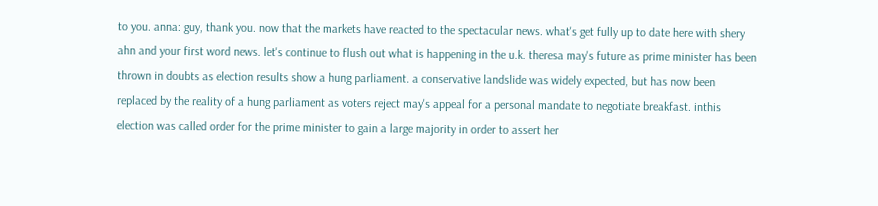to you. anna: guy, thank you. now that the markets have reacted to the spectacular news. what's get fully up to date here with shery ahn and your first word news. let's continue to flush out what is happening in the u.k. theresa may's future as prime minister has been thrown in doubts as election results show a hung parliament. a conservative landslide was widely expected, but has now been replaced by the reality of a hung parliament as voters reject may's appeal for a personal mandate to negotiate breakfast. inthis election was called order for the prime minister to gain a large majority in order to assert her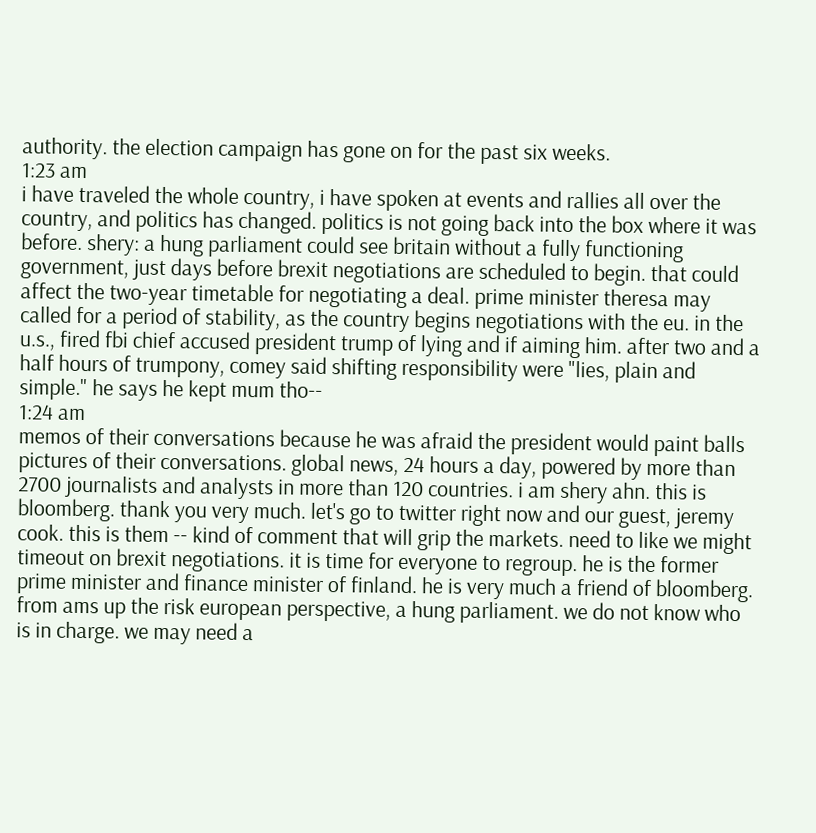authority. the election campaign has gone on for the past six weeks.
1:23 am
i have traveled the whole country, i have spoken at events and rallies all over the country, and politics has changed. politics is not going back into the box where it was before. shery: a hung parliament could see britain without a fully functioning government, just days before brexit negotiations are scheduled to begin. that could affect the two-year timetable for negotiating a deal. prime minister theresa may called for a period of stability, as the country begins negotiations with the eu. in the u.s., fired fbi chief accused president trump of lying and if aiming him. after two and a half hours of trumpony, comey said shifting responsibility were "lies, plain and simple." he says he kept mum tho--
1:24 am
memos of their conversations because he was afraid the president would paint balls pictures of their conversations. global news, 24 hours a day, powered by more than 2700 journalists and analysts in more than 120 countries. i am shery ahn. this is bloomberg. thank you very much. let's go to twitter right now and our guest, jeremy cook. this is them -- kind of comment that will grip the markets. need to like we might timeout on brexit negotiations. it is time for everyone to regroup. he is the former prime minister and finance minister of finland. he is very much a friend of bloomberg. from ams up the risk european perspective, a hung parliament. we do not know who is in charge. we may need a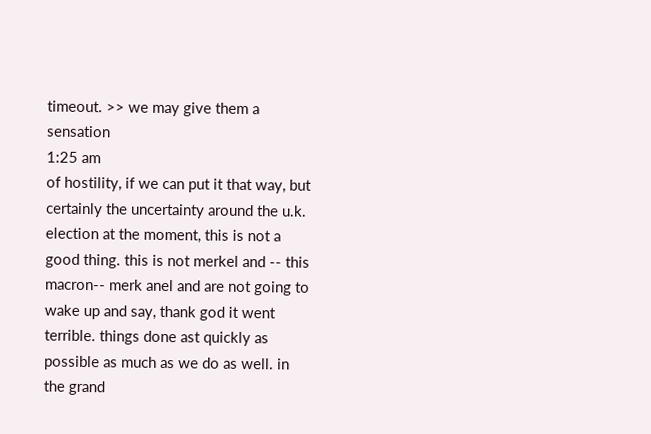timeout. >> we may give them a sensation
1:25 am
of hostility, if we can put it that way, but certainly the uncertainty around the u.k. election at the moment, this is not a good thing. this is not merkel and -- this macron-- merk anel and are not going to wake up and say, thank god it went terrible. things done ast quickly as possible as much as we do as well. in the grand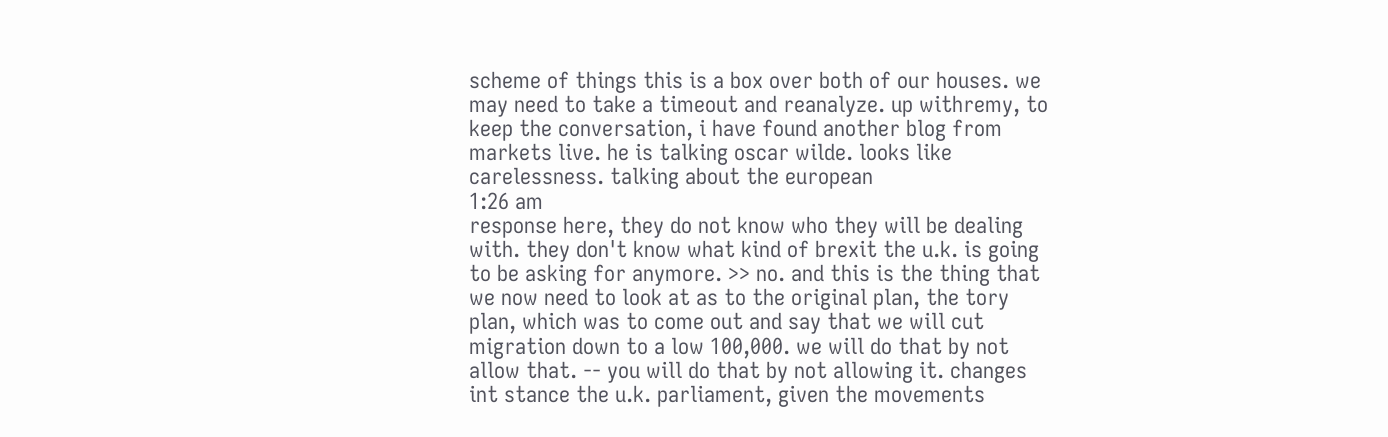scheme of things this is a box over both of our houses. we may need to take a timeout and reanalyze. up withremy, to keep the conversation, i have found another blog from markets live. he is talking oscar wilde. looks like carelessness. talking about the european
1:26 am
response here, they do not know who they will be dealing with. they don't know what kind of brexit the u.k. is going to be asking for anymore. >> no. and this is the thing that we now need to look at as to the original plan, the tory plan, which was to come out and say that we will cut migration down to a low 100,000. we will do that by not allow that. -- you will do that by not allowing it. changes int stance the u.k. parliament, given the movements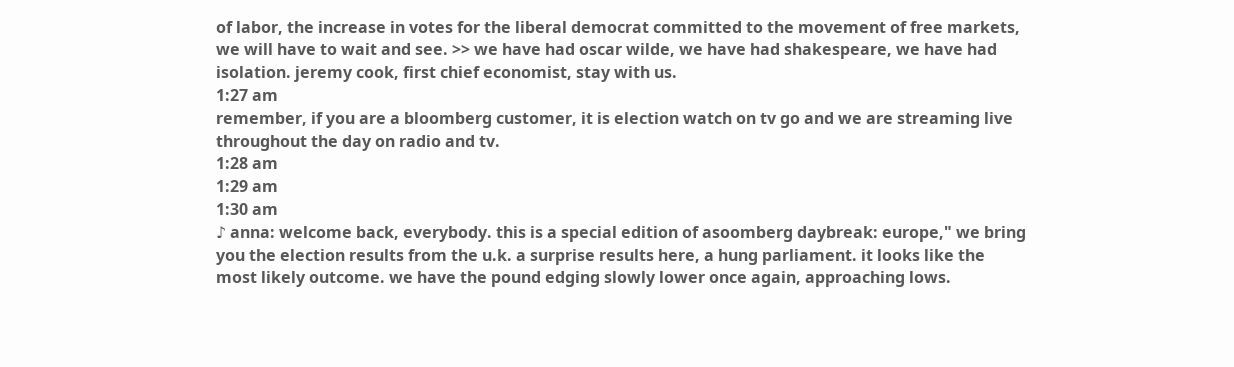of labor, the increase in votes for the liberal democrat committed to the movement of free markets, we will have to wait and see. >> we have had oscar wilde, we have had shakespeare, we have had isolation. jeremy cook, first chief economist, stay with us.
1:27 am
remember, if you are a bloomberg customer, it is election watch on tv go and we are streaming live throughout the day on radio and tv.
1:28 am
1:29 am
1:30 am
♪ anna: welcome back, everybody. this is a special edition of asoomberg daybreak: europe," we bring you the election results from the u.k. a surprise results here, a hung parliament. it looks like the most likely outcome. we have the pound edging slowly lower once again, approaching lows.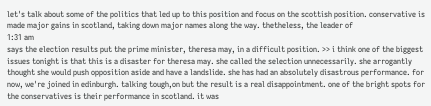let's talk about some of the politics that led up to this position and focus on the scottish position. conservative is made major gains in scotland, taking down major names along the way. thetheless, the leader of
1:31 am
says the election results put the prime minister, theresa may, in a difficult position. >> i think one of the biggest issues tonight is that this is a disaster for theresa may. she called the selection unnecessarily. she arrogantly thought she would push opposition aside and have a landslide. she has had an absolutely disastrous performance. for now, we're joined in edinburgh. talking tough,on but the result is a real disappointment. one of the bright spots for the conservatives is their performance in scotland. it was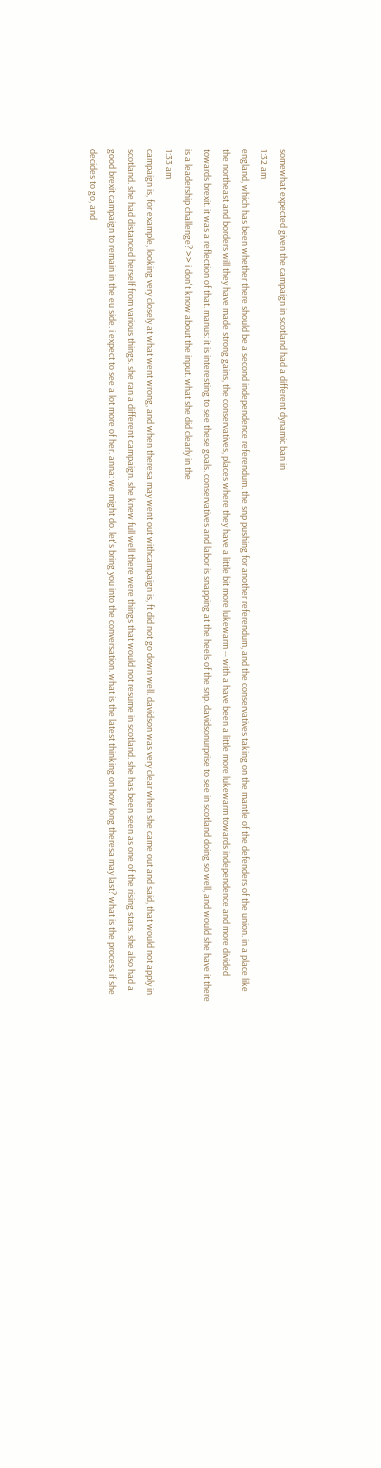somewhat expected given the campaign in scotland had a different dynamic ban in
1:32 am
england, which has been whether there should be a second independence referendum. the snp pushing for another referendum, and the conservatives taking on the mantle of the defenders of the union. in a place like the northeast and borders will they have made strong gains, the conservatives, places where they have a little bit more lukewarm -- with a have been a little more lukewarm towards independence and more divided towards brexit. it was a reflection of that. manus: it is interesting to see these goals. conservatives and labor is snapping at the heels of the snp. davidsonurprise to see in scotland doing so well, and would she have it there is a leadership challenge? >> i don't know about the input. what she did clearly in the
1:33 am
campaign is, for example, looking very closely at what went wrong, and when theresa may went out withcampaign is, ft did not go down well. davidson was very clear when she came out and said, that would not apply in scotland. she had distanced herself from various things. she ran a different campaign. she knew full well there were things that would not resume in scotland. she has been seen as one of the rising stars. she also had a good brexit campaign to remain in the eu side. i expect to see a lot more of her. anna: we might do. let's bring you into the conversation. what is the latest thinking on how long theresa may last? what is the process if she decides to go, and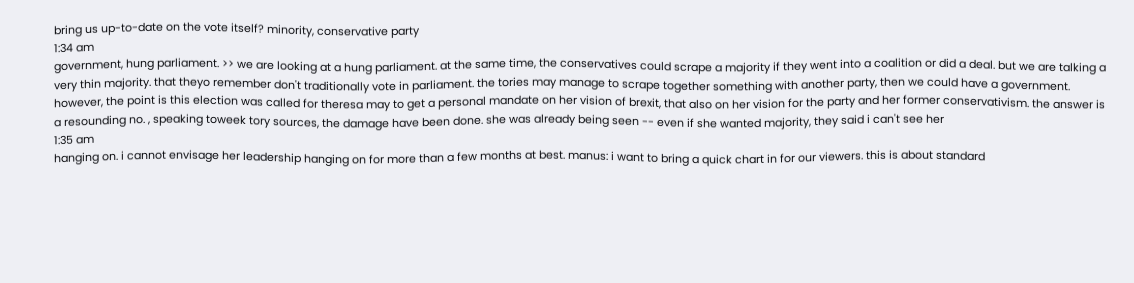bring us up-to-date on the vote itself? minority, conservative party
1:34 am
government, hung parliament. >> we are looking at a hung parliament. at the same time, the conservatives could scrape a majority if they went into a coalition or did a deal. but we are talking a very thin majority. that theyo remember don't traditionally vote in parliament. the tories may manage to scrape together something with another party, then we could have a government. however, the point is this election was called for theresa may to get a personal mandate on her vision of brexit, that also on her vision for the party and her former conservativism. the answer is a resounding no. , speaking toweek tory sources, the damage have been done. she was already being seen -- even if she wanted majority, they said i can't see her
1:35 am
hanging on. i cannot envisage her leadership hanging on for more than a few months at best. manus: i want to bring a quick chart in for our viewers. this is about standard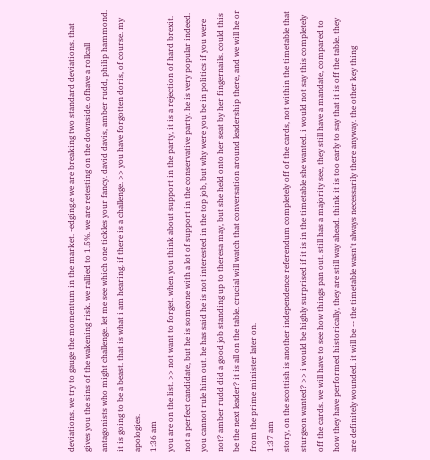deviations. we try to gauge the momentum in the market. -edging.e we are breaking two standard deviations. that gives you the sins of the wakening risk. we rallied to 1.5%. we are retesting on the downside. ofhave a rollcall antagonists who might challenge. let me see which one tickles your fancy. david davis, amber rudd, philip hammond. it is going to be a beast. that is what i am hearing. if there is a challenge. >> you have forgotten doris, of course. my apologies.
1:36 am
you are on the list. >> not want to forget. when you think about support in the party, it is a rejection of hard brexit. not a perfect candidate, but he is someone with a lot of support in the conservative party. he is very popular indeed. you cannot rule him out. he has said he is not interested in the top job, but why were you be in politics if you were not? amber rudd did a good job standing up to theresa may, but she held onto her seat by her fingernails. could this be the next leader? it is all on the table. crucial will watch that conversation around leadership there, and we will he or from the prime minister later on.
1:37 am
story, on the scottish is another independence referendum completely off of the cards, not within the timetable that sturgeon wanted? >> i would be highly surprised if it is in the timetable she wanted. i would not say this completely off the cards. we will have to see how things pan out. still has a majority see, they still have a mandate, compared to how they have performed historically, they are still way ahead. think it is too early to say that it is off the table. they are definitely wounded. it will be -- the timetable wasn't always necessarily there anyway. the other key thing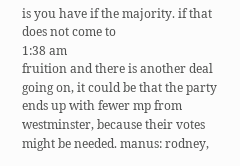is you have if the majority. if that does not come to
1:38 am
fruition and there is another deal going on, it could be that the party ends up with fewer mp from westminster, because their votes might be needed. manus: rodney,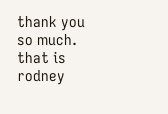thank you so much. that is rodney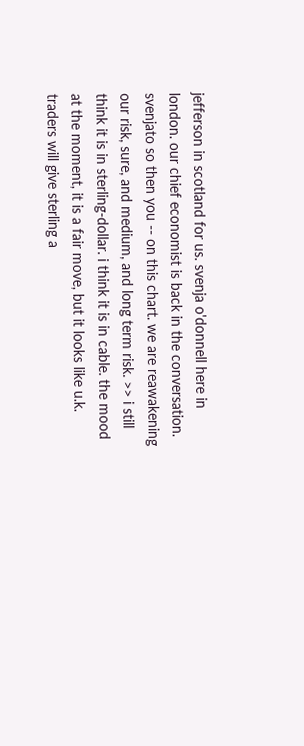jefferson in scotland for us. svenja o'donnell here in london. our chief economist is back in the conversation. svenjato so then you -- on this chart. we are reawakening our risk, sure, and medium, and long term risk. >> i still think it is in sterling-dollar. i think it is in cable. the mood at the moment, it is a fair move, but it looks like u.k. traders will give sterling a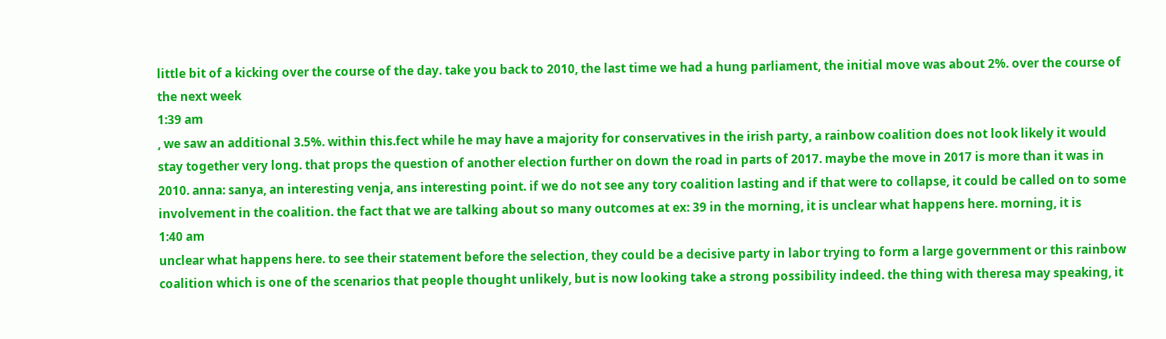little bit of a kicking over the course of the day. take you back to 2010, the last time we had a hung parliament, the initial move was about 2%. over the course of the next week
1:39 am
, we saw an additional 3.5%. within this.fect while he may have a majority for conservatives in the irish party, a rainbow coalition does not look likely it would stay together very long. that props the question of another election further on down the road in parts of 2017. maybe the move in 2017 is more than it was in 2010. anna: sanya, an interesting venja, ans interesting point. if we do not see any tory coalition lasting and if that were to collapse, it could be called on to some involvement in the coalition. the fact that we are talking about so many outcomes at ex: 39 in the morning, it is unclear what happens here. morning, it is
1:40 am
unclear what happens here. to see their statement before the selection, they could be a decisive party in labor trying to form a large government or this rainbow coalition which is one of the scenarios that people thought unlikely, but is now looking take a strong possibility indeed. the thing with theresa may speaking, it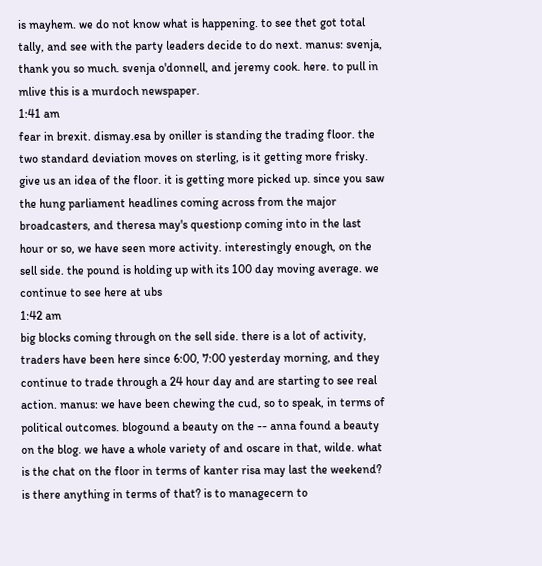is mayhem. we do not know what is happening. to see thet got total tally, and see with the party leaders decide to do next. manus: svenja, thank you so much. svenja o'donnell, and jeremy cook. here. to pull in mlive this is a murdoch newspaper.
1:41 am
fear in brexit. dismay.esa by oniller is standing the trading floor. the two standard deviation moves on sterling, is it getting more frisky. give us an idea of the floor. it is getting more picked up. since you saw the hung parliament headlines coming across from the major broadcasters, and theresa may's questionp coming into in the last hour or so, we have seen more activity. interestingly enough, on the sell side. the pound is holding up with its 100 day moving average. we continue to see here at ubs
1:42 am
big blocks coming through on the sell side. there is a lot of activity, traders have been here since 6:00, 7:00 yesterday morning, and they continue to trade through a 24 hour day and are starting to see real action. manus: we have been chewing the cud, so to speak, in terms of political outcomes. blogound a beauty on the -- anna found a beauty on the blog. we have a whole variety of and oscare in that, wilde. what is the chat on the floor in terms of kanter risa may last the weekend? is there anything in terms of that? is to managecern to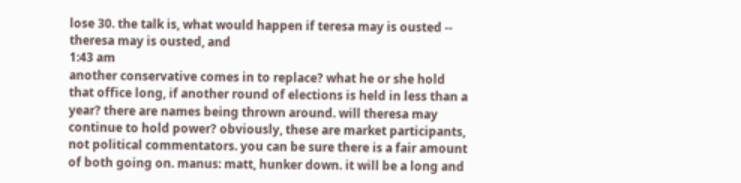lose 30. the talk is, what would happen if teresa may is ousted -- theresa may is ousted, and
1:43 am
another conservative comes in to replace? what he or she hold that office long, if another round of elections is held in less than a year? there are names being thrown around. will theresa may continue to hold power? obviously, these are market participants, not political commentators. you can be sure there is a fair amount of both going on. manus: matt, hunker down. it will be a long and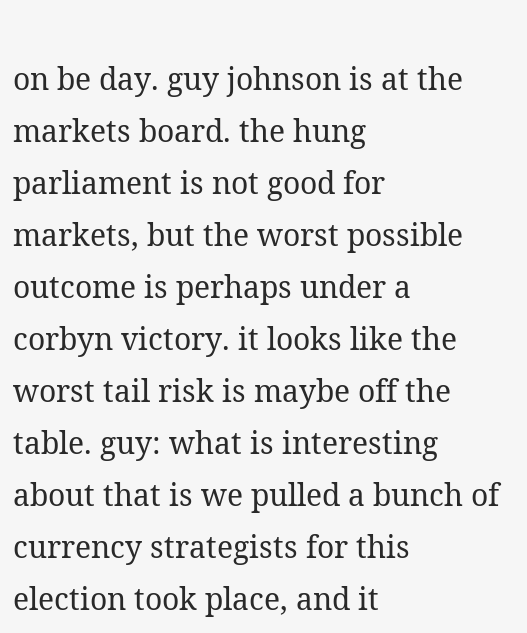on be day. guy johnson is at the markets board. the hung parliament is not good for markets, but the worst possible outcome is perhaps under a corbyn victory. it looks like the worst tail risk is maybe off the table. guy: what is interesting about that is we pulled a bunch of currency strategists for this election took place, and it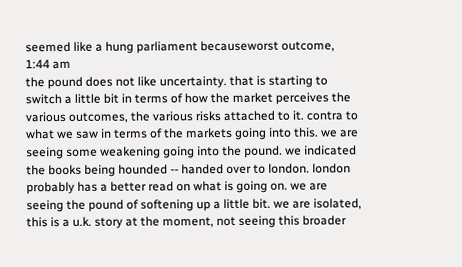seemed like a hung parliament becauseworst outcome,
1:44 am
the pound does not like uncertainty. that is starting to switch a little bit in terms of how the market perceives the various outcomes, the various risks attached to it. contra to what we saw in terms of the markets going into this. we are seeing some weakening going into the pound. we indicated the books being hounded -- handed over to london. london probably has a better read on what is going on. we are seeing the pound of softening up a little bit. we are isolated, this is a u.k. story at the moment, not seeing this broader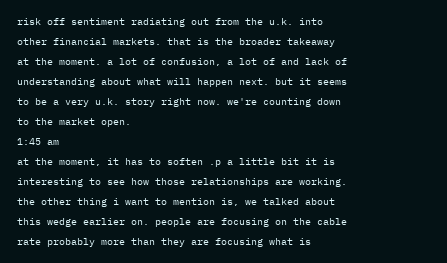risk off sentiment radiating out from the u.k. into other financial markets. that is the broader takeaway at the moment. a lot of confusion, a lot of and lack of understanding about what will happen next. but it seems to be a very u.k. story right now. we're counting down to the market open.
1:45 am
at the moment, it has to soften .p a little bit it is interesting to see how those relationships are working. the other thing i want to mention is, we talked about this wedge earlier on. people are focusing on the cable rate probably more than they are focusing what is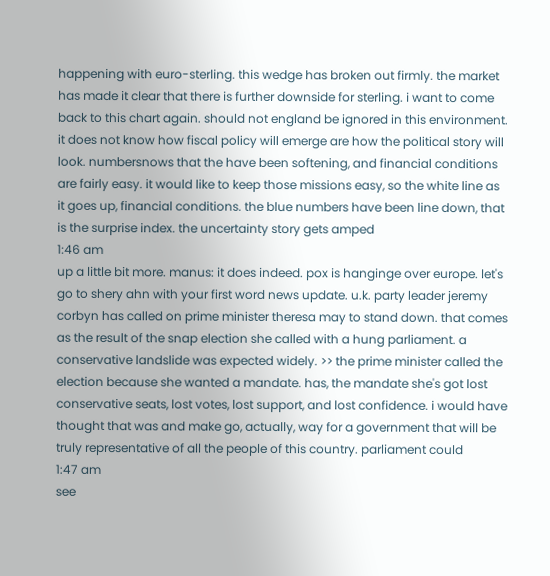happening with euro-sterling. this wedge has broken out firmly. the market has made it clear that there is further downside for sterling. i want to come back to this chart again. should not england be ignored in this environment. it does not know how fiscal policy will emerge are how the political story will look. numbersnows that the have been softening, and financial conditions are fairly easy. it would like to keep those missions easy, so the white line as it goes up, financial conditions. the blue numbers have been line down, that is the surprise index. the uncertainty story gets amped
1:46 am
up a little bit more. manus: it does indeed. pox is hanginge over europe. let's go to shery ahn with your first word news update. u.k. party leader jeremy corbyn has called on prime minister theresa may to stand down. that comes as the result of the snap election she called with a hung parliament. a conservative landslide was expected widely. >> the prime minister called the election because she wanted a mandate. has, the mandate she's got lost conservative seats, lost votes, lost support, and lost confidence. i would have thought that was and make go, actually, way for a government that will be truly representative of all the people of this country. parliament could
1:47 am
see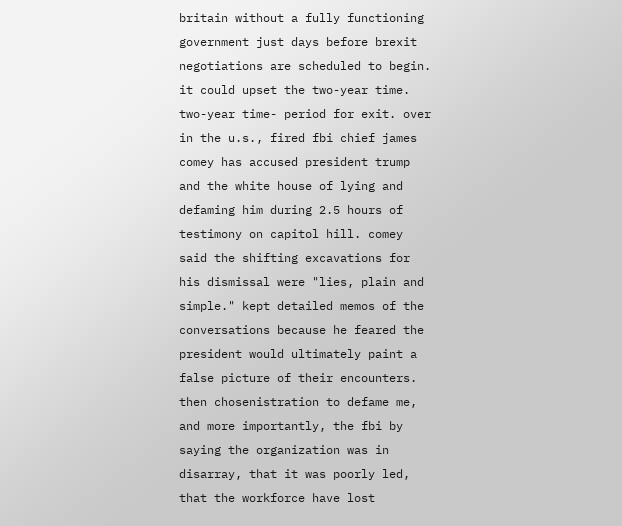britain without a fully functioning government just days before brexit negotiations are scheduled to begin. it could upset the two-year time. two-year time- period for exit. over in the u.s., fired fbi chief james comey has accused president trump and the white house of lying and defaming him during 2.5 hours of testimony on capitol hill. comey said the shifting excavations for his dismissal were "lies, plain and simple." kept detailed memos of the conversations because he feared the president would ultimately paint a false picture of their encounters. then chosenistration to defame me, and more importantly, the fbi by saying the organization was in disarray, that it was poorly led, that the workforce have lost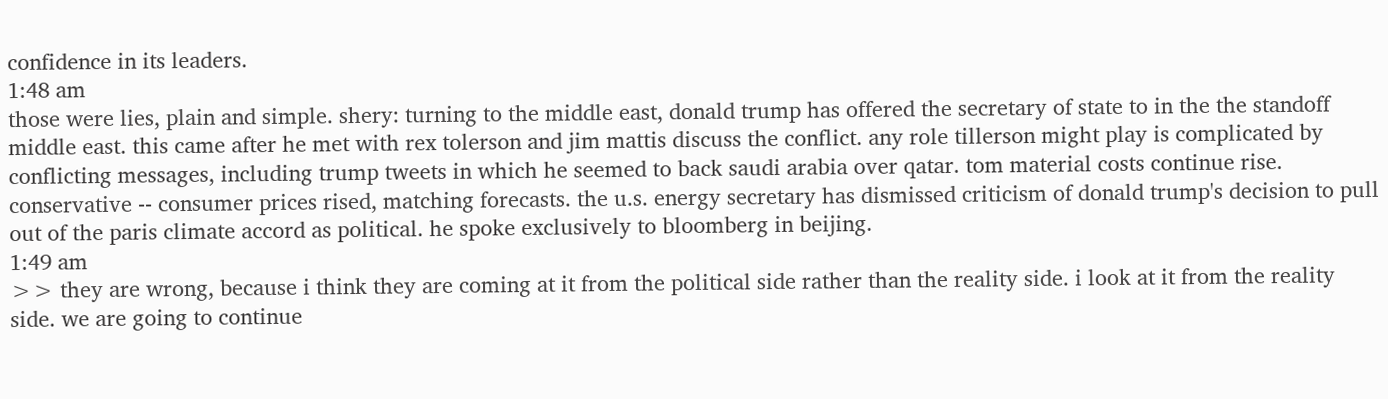confidence in its leaders.
1:48 am
those were lies, plain and simple. shery: turning to the middle east, donald trump has offered the secretary of state to in the the standoff middle east. this came after he met with rex tolerson and jim mattis discuss the conflict. any role tillerson might play is complicated by conflicting messages, including trump tweets in which he seemed to back saudi arabia over qatar. tom material costs continue rise. conservative -- consumer prices rised, matching forecasts. the u.s. energy secretary has dismissed criticism of donald trump's decision to pull out of the paris climate accord as political. he spoke exclusively to bloomberg in beijing.
1:49 am
>> they are wrong, because i think they are coming at it from the political side rather than the reality side. i look at it from the reality side. we are going to continue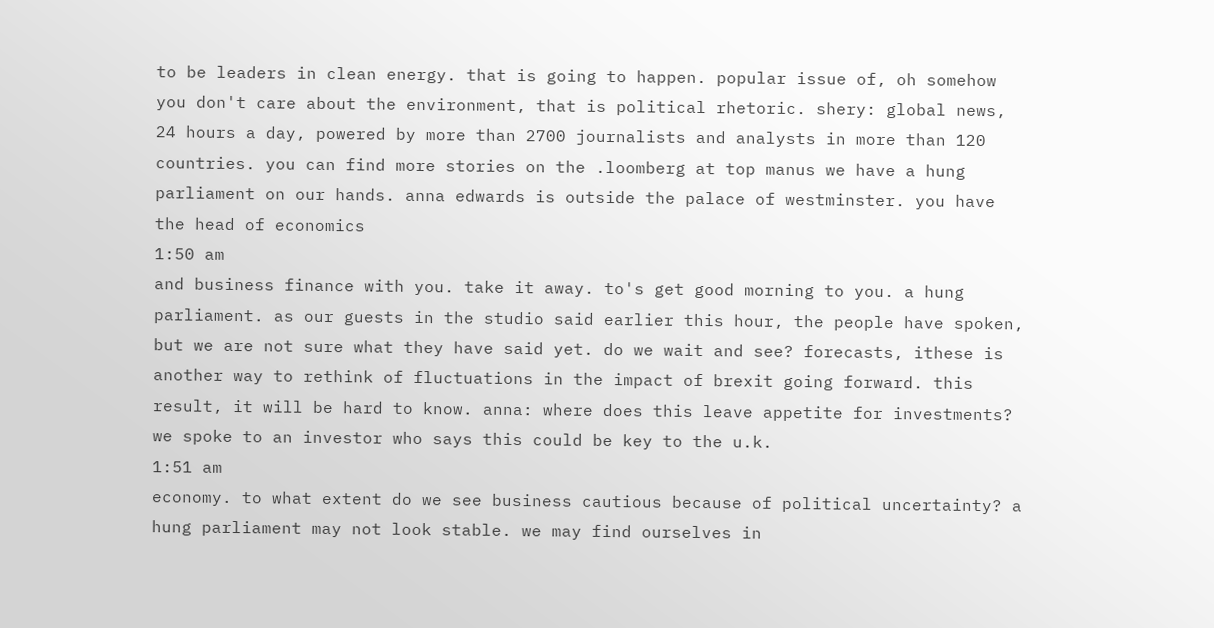to be leaders in clean energy. that is going to happen. popular issue of, oh somehow you don't care about the environment, that is political rhetoric. shery: global news, 24 hours a day, powered by more than 2700 journalists and analysts in more than 120 countries. you can find more stories on the .loomberg at top manus we have a hung parliament on our hands. anna edwards is outside the palace of westminster. you have the head of economics
1:50 am
and business finance with you. take it away. to's get good morning to you. a hung parliament. as our guests in the studio said earlier this hour, the people have spoken, but we are not sure what they have said yet. do we wait and see? forecasts, ithese is another way to rethink of fluctuations in the impact of brexit going forward. this result, it will be hard to know. anna: where does this leave appetite for investments? we spoke to an investor who says this could be key to the u.k.
1:51 am
economy. to what extent do we see business cautious because of political uncertainty? a hung parliament may not look stable. we may find ourselves in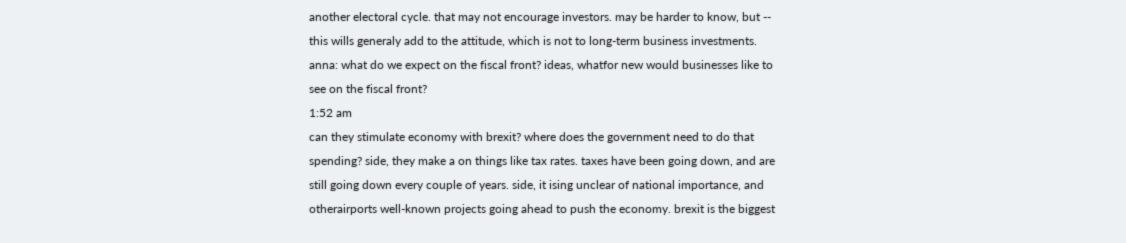another electoral cycle. that may not encourage investors. may be harder to know, but -- this wills generaly add to the attitude, which is not to long-term business investments. anna: what do we expect on the fiscal front? ideas, whatfor new would businesses like to see on the fiscal front?
1:52 am
can they stimulate economy with brexit? where does the government need to do that spending? side, they make a on things like tax rates. taxes have been going down, and are still going down every couple of years. side, it ising unclear of national importance, and otherairports well-known projects going ahead to push the economy. brexit is the biggest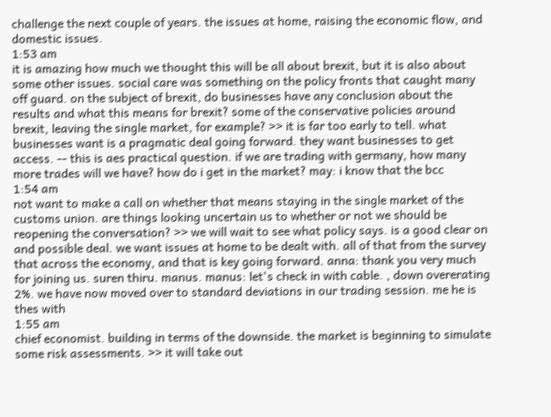challenge the next couple of years. the issues at home, raising the economic flow, and domestic issues.
1:53 am
it is amazing how much we thought this will be all about brexit, but it is also about some other issues. social care was something on the policy fronts that caught many off guard. on the subject of brexit, do businesses have any conclusion about the results and what this means for brexit? some of the conservative policies around brexit, leaving the single market, for example? >> it is far too early to tell. what businesses want is a pragmatic deal going forward. they want businesses to get access. -- this is aes practical question. if we are trading with germany, how many more trades will we have? how do i get in the market? may: i know that the bcc
1:54 am
not want to make a call on whether that means staying in the single market of the customs union. are things looking uncertain us to whether or not we should be reopening the conversation? >> we will wait to see what policy says. is a good clear on and possible deal. we want issues at home to be dealt with. all of that from the survey that across the economy, and that is key going forward. anna: thank you very much for joining us. suren thiru. manus. manus: let's check in with cable. , down overerating 2%. we have now moved over to standard deviations in our trading session. me he is thes with
1:55 am
chief economist. building in terms of the downside. the market is beginning to simulate some risk assessments. >> it will take out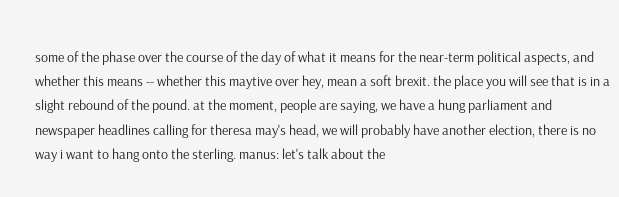some of the phase over the course of the day of what it means for the near-term political aspects, and whether this means -- whether this maytive over hey, mean a soft brexit. the place you will see that is in a slight rebound of the pound. at the moment, people are saying, we have a hung parliament and newspaper headlines calling for theresa may's head, we will probably have another election, there is no way i want to hang onto the sterling. manus: let's talk about the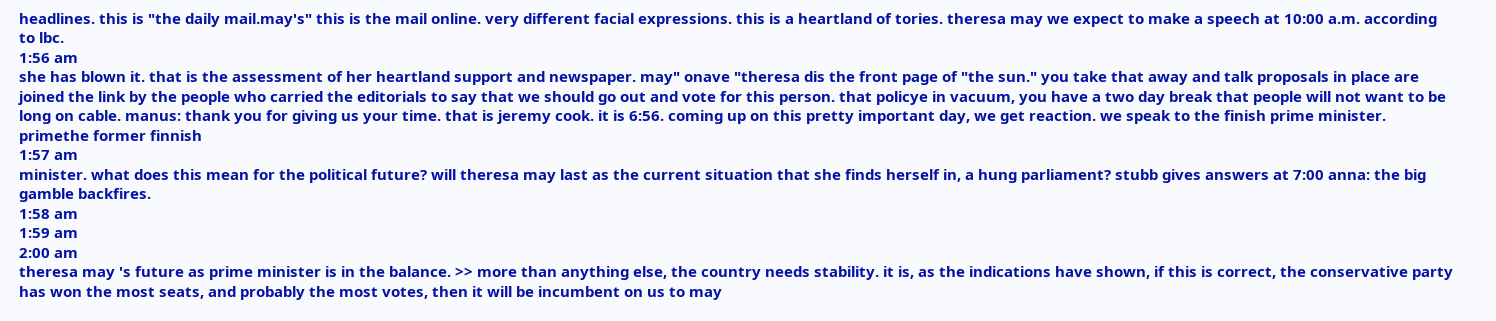headlines. this is "the daily mail.may's" this is the mail online. very different facial expressions. this is a heartland of tories. theresa may we expect to make a speech at 10:00 a.m. according to lbc.
1:56 am
she has blown it. that is the assessment of her heartland support and newspaper. may" onave "theresa dis the front page of "the sun." you take that away and talk proposals in place are joined the link by the people who carried the editorials to say that we should go out and vote for this person. that policye in vacuum, you have a two day break that people will not want to be long on cable. manus: thank you for giving us your time. that is jeremy cook. it is 6:56. coming up on this pretty important day, we get reaction. we speak to the finish prime minister. primethe former finnish
1:57 am
minister. what does this mean for the political future? will theresa may last as the current situation that she finds herself in, a hung parliament? stubb gives answers at 7:00 anna: the big gamble backfires.
1:58 am
1:59 am
2:00 am
theresa may 's future as prime minister is in the balance. >> more than anything else, the country needs stability. it is, as the indications have shown, if this is correct, the conservative party has won the most seats, and probably the most votes, then it will be incumbent on us to may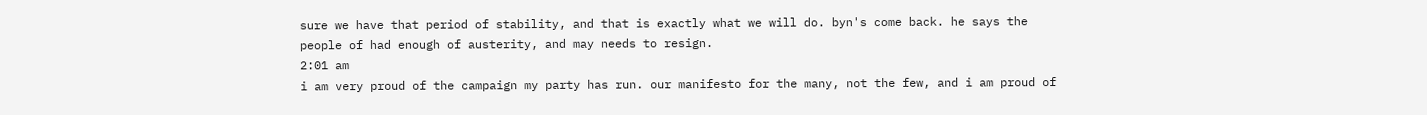sure we have that period of stability, and that is exactly what we will do. byn's come back. he says the people of had enough of austerity, and may needs to resign.
2:01 am
i am very proud of the campaign my party has run. our manifesto for the many, not the few, and i am proud of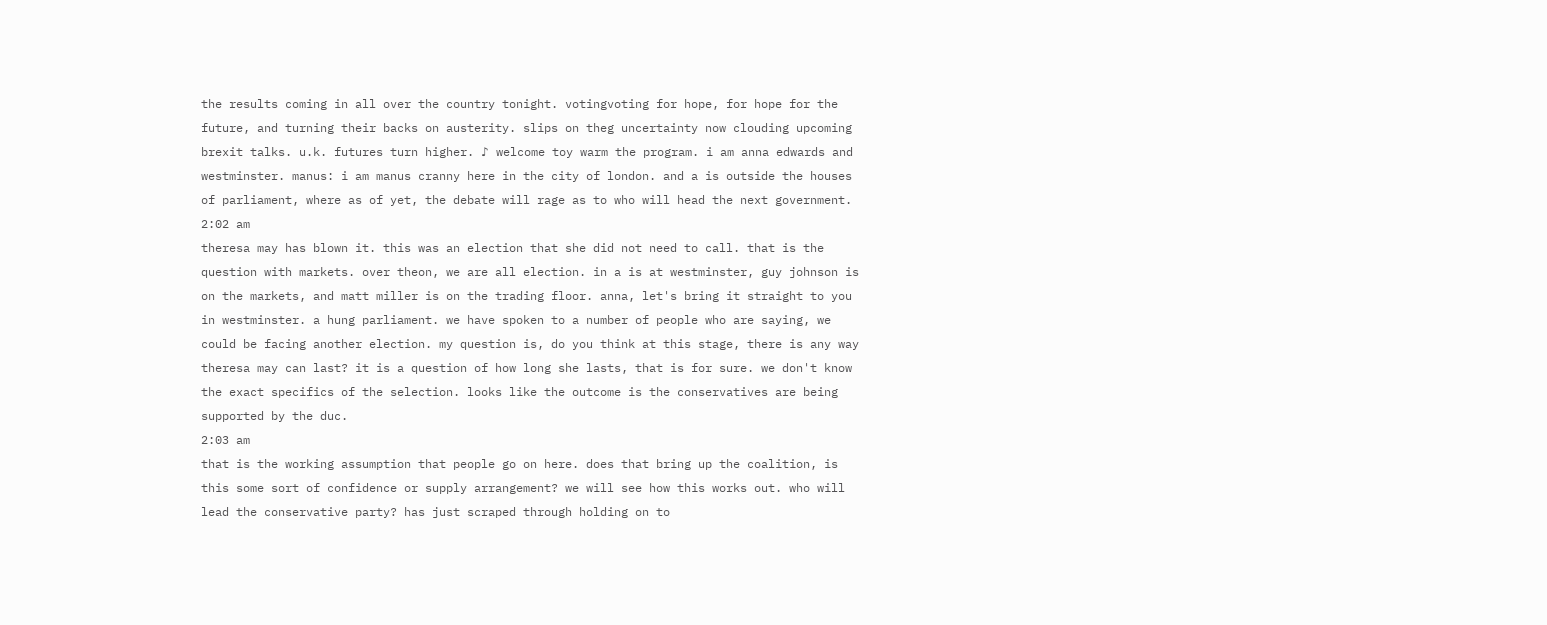the results coming in all over the country tonight. votingvoting for hope, for hope for the future, and turning their backs on austerity. slips on theg uncertainty now clouding upcoming brexit talks. u.k. futures turn higher. ♪ welcome toy warm the program. i am anna edwards and westminster. manus: i am manus cranny here in the city of london. and a is outside the houses of parliament, where as of yet, the debate will rage as to who will head the next government.
2:02 am
theresa may has blown it. this was an election that she did not need to call. that is the question with markets. over theon, we are all election. in a is at westminster, guy johnson is on the markets, and matt miller is on the trading floor. anna, let's bring it straight to you in westminster. a hung parliament. we have spoken to a number of people who are saying, we could be facing another election. my question is, do you think at this stage, there is any way theresa may can last? it is a question of how long she lasts, that is for sure. we don't know the exact specifics of the selection. looks like the outcome is the conservatives are being supported by the duc.
2:03 am
that is the working assumption that people go on here. does that bring up the coalition, is this some sort of confidence or supply arrangement? we will see how this works out. who will lead the conservative party? has just scraped through holding on to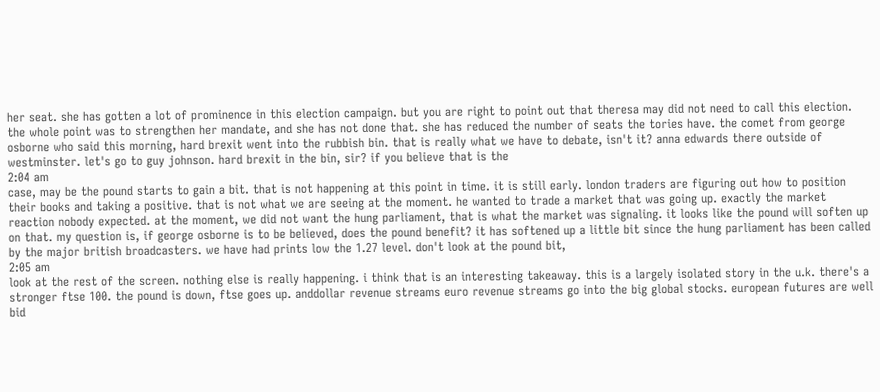her seat. she has gotten a lot of prominence in this election campaign. but you are right to point out that theresa may did not need to call this election. the whole point was to strengthen her mandate, and she has not done that. she has reduced the number of seats the tories have. the comet from george osborne who said this morning, hard brexit went into the rubbish bin. that is really what we have to debate, isn't it? anna edwards there outside of westminster. let's go to guy johnson. hard brexit in the bin, sir? if you believe that is the
2:04 am
case, may be the pound starts to gain a bit. that is not happening at this point in time. it is still early. london traders are figuring out how to position their books and taking a positive. that is not what we are seeing at the moment. he wanted to trade a market that was going up. exactly the market reaction nobody expected. at the moment, we did not want the hung parliament, that is what the market was signaling. it looks like the pound will soften up on that. my question is, if george osborne is to be believed, does the pound benefit? it has softened up a little bit since the hung parliament has been called by the major british broadcasters. we have had prints low the 1.27 level. don't look at the pound bit,
2:05 am
look at the rest of the screen. nothing else is really happening. i think that is an interesting takeaway. this is a largely isolated story in the u.k. there's a stronger ftse 100. the pound is down, ftse goes up. anddollar revenue streams euro revenue streams go into the big global stocks. european futures are well bid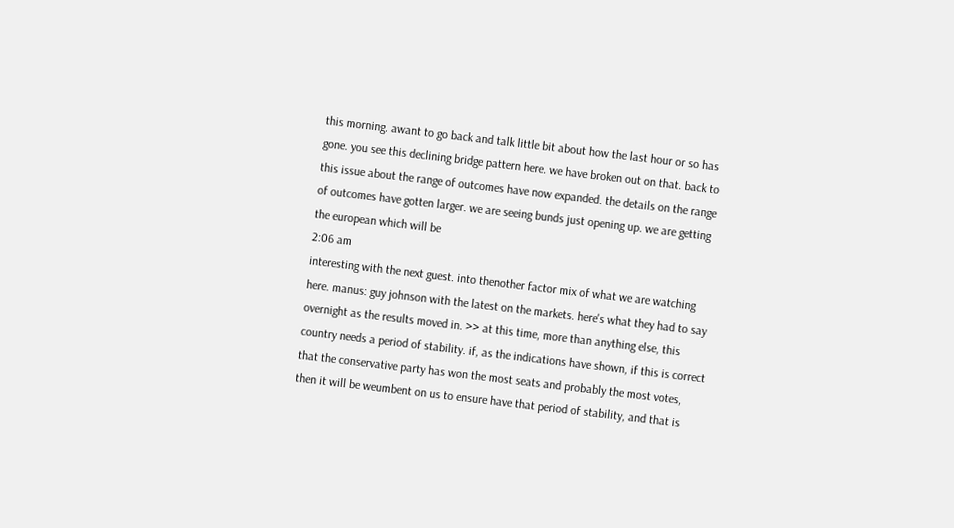this morning. awant to go back and talk little bit about how the last hour or so has gone. you see this declining bridge pattern here. we have broken out on that. back to this issue about the range of outcomes have now expanded. the details on the range of outcomes have gotten larger. we are seeing bunds just opening up. we are getting the european which will be
2:06 am
interesting with the next guest. into thenother factor mix of what we are watching here. manus: guy johnson with the latest on the markets. here's what they had to say overnight as the results moved in. >> at this time, more than anything else, this country needs a period of stability. if, as the indications have shown, if this is correct that the conservative party has won the most seats and probably the most votes, then it will be weumbent on us to ensure have that period of stability, and that is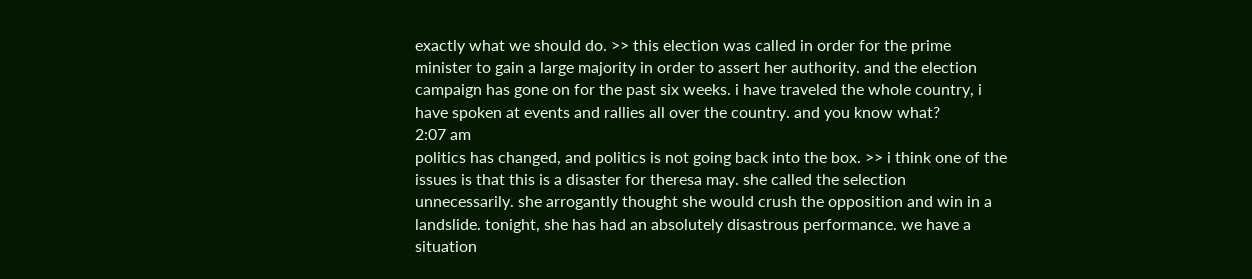exactly what we should do. >> this election was called in order for the prime minister to gain a large majority in order to assert her authority. and the election campaign has gone on for the past six weeks. i have traveled the whole country, i have spoken at events and rallies all over the country. and you know what?
2:07 am
politics has changed, and politics is not going back into the box. >> i think one of the issues is that this is a disaster for theresa may. she called the selection unnecessarily. she arrogantly thought she would crush the opposition and win in a landslide. tonight, she has had an absolutely disastrous performance. we have a situation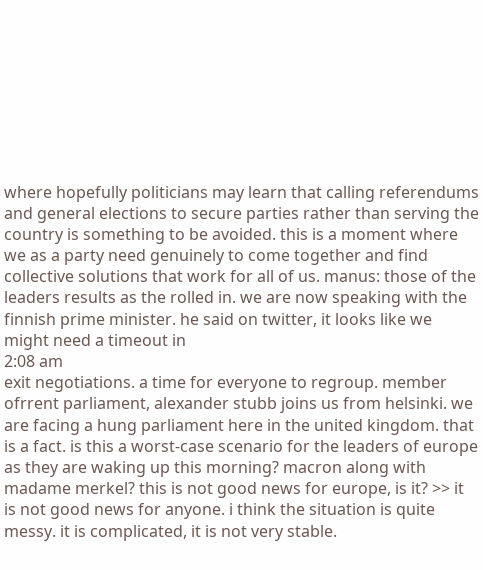where hopefully politicians may learn that calling referendums and general elections to secure parties rather than serving the country is something to be avoided. this is a moment where we as a party need genuinely to come together and find collective solutions that work for all of us. manus: those of the leaders results as the rolled in. we are now speaking with the finnish prime minister. he said on twitter, it looks like we might need a timeout in
2:08 am
exit negotiations. a time for everyone to regroup. member ofrrent parliament, alexander stubb joins us from helsinki. we are facing a hung parliament here in the united kingdom. that is a fact. is this a worst-case scenario for the leaders of europe as they are waking up this morning? macron along with madame merkel? this is not good news for europe, is it? >> it is not good news for anyone. i think the situation is quite messy. it is complicated, it is not very stable.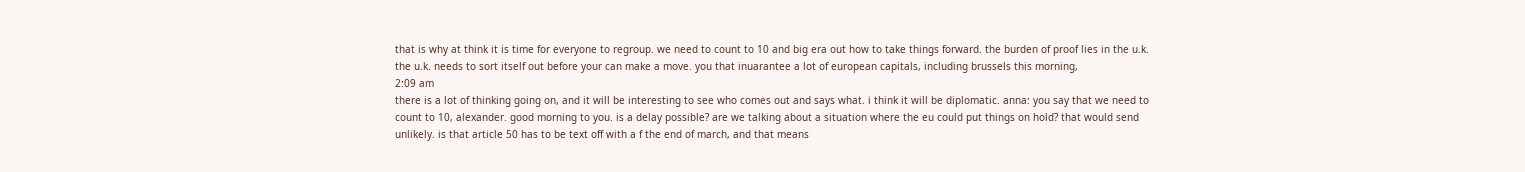that is why at think it is time for everyone to regroup. we need to count to 10 and big era out how to take things forward. the burden of proof lies in the u.k. the u.k. needs to sort itself out before your can make a move. you that inuarantee a lot of european capitals, including brussels this morning,
2:09 am
there is a lot of thinking going on, and it will be interesting to see who comes out and says what. i think it will be diplomatic. anna: you say that we need to count to 10, alexander. good morning to you. is a delay possible? are we talking about a situation where the eu could put things on hold? that would send unlikely. is that article 50 has to be text off with a f the end of march, and that means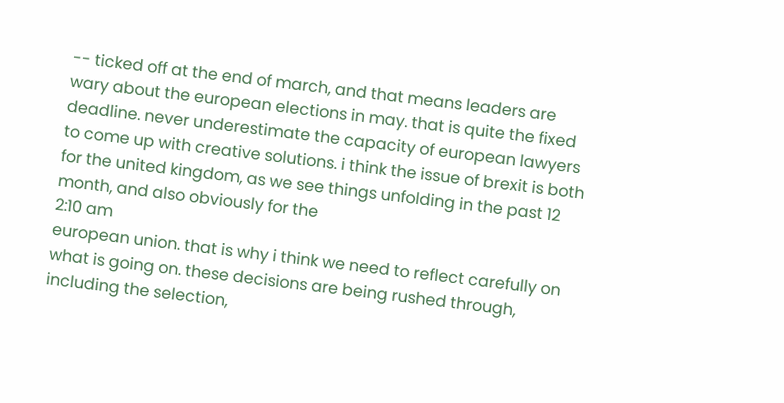-- ticked off at the end of march, and that means leaders are wary about the european elections in may. that is quite the fixed deadline. never underestimate the capacity of european lawyers to come up with creative solutions. i think the issue of brexit is both for the united kingdom, as we see things unfolding in the past 12 month, and also obviously for the
2:10 am
european union. that is why i think we need to reflect carefully on what is going on. these decisions are being rushed through, including the selection,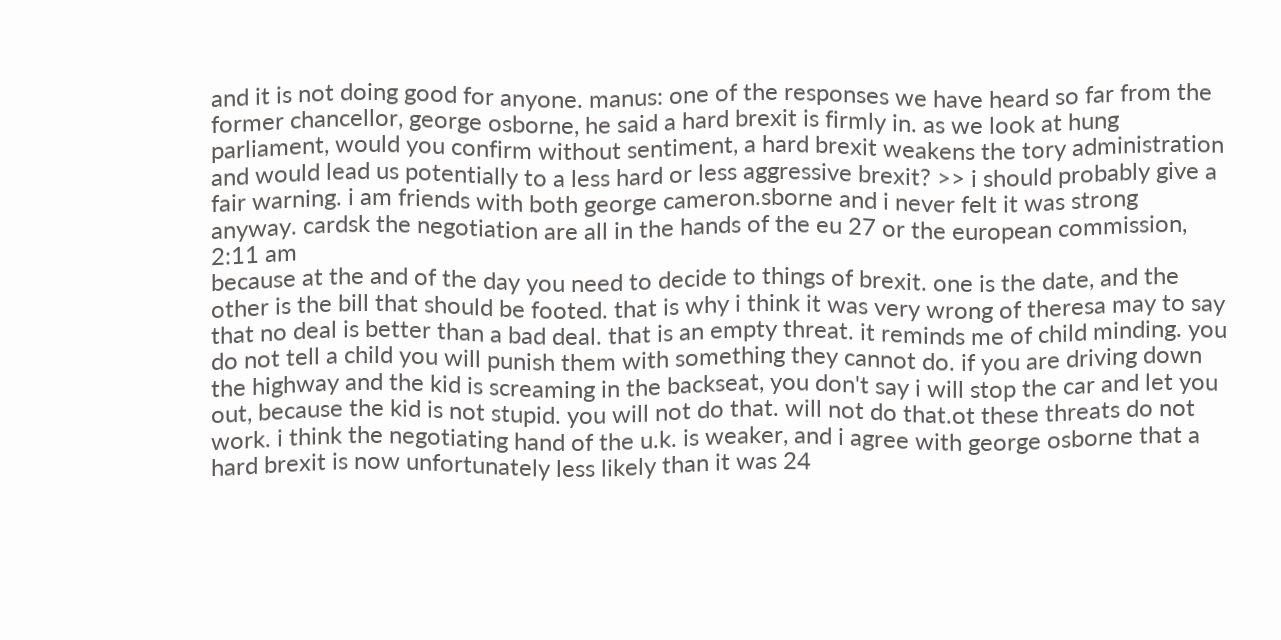and it is not doing good for anyone. manus: one of the responses we have heard so far from the former chancellor, george osborne, he said a hard brexit is firmly in. as we look at hung parliament, would you confirm without sentiment, a hard brexit weakens the tory administration and would lead us potentially to a less hard or less aggressive brexit? >> i should probably give a fair warning. i am friends with both george cameron.sborne and i never felt it was strong anyway. cardsk the negotiation are all in the hands of the eu 27 or the european commission,
2:11 am
because at the and of the day you need to decide to things of brexit. one is the date, and the other is the bill that should be footed. that is why i think it was very wrong of theresa may to say that no deal is better than a bad deal. that is an empty threat. it reminds me of child minding. you do not tell a child you will punish them with something they cannot do. if you are driving down the highway and the kid is screaming in the backseat, you don't say i will stop the car and let you out, because the kid is not stupid. you will not do that. will not do that.ot these threats do not work. i think the negotiating hand of the u.k. is weaker, and i agree with george osborne that a hard brexit is now unfortunately less likely than it was 24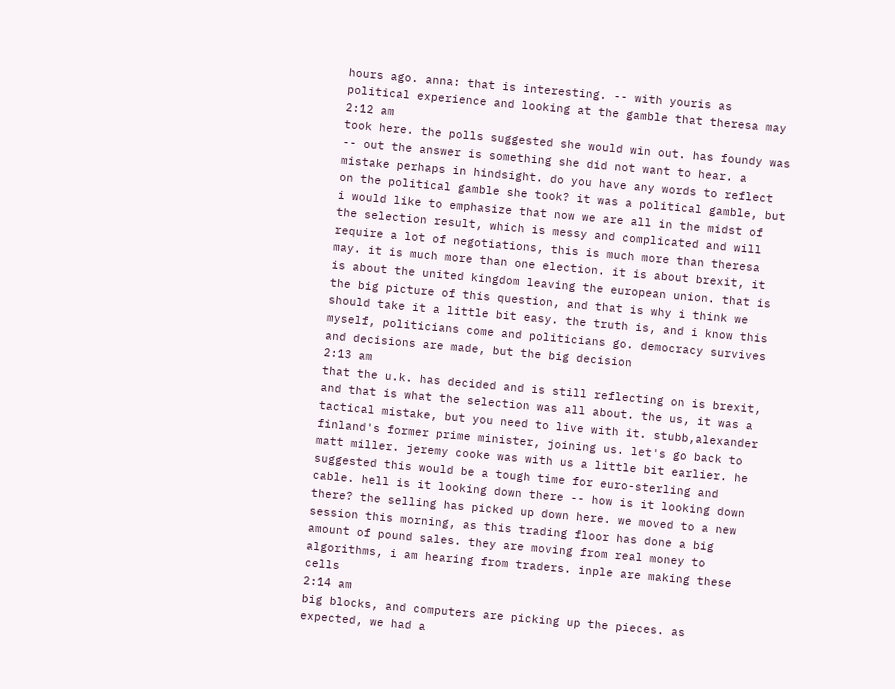hours ago. anna: that is interesting. -- with youris as political experience and looking at the gamble that theresa may
2:12 am
took here. the polls suggested she would win out. has foundy was -- out the answer is something she did not want to hear. a mistake perhaps in hindsight. do you have any words to reflect on the political gamble she took? it was a political gamble, but i would like to emphasize that now we are all in the midst of the selection result, which is messy and complicated and will require a lot of negotiations, this is much more than theresa may. it is much more than one election. it is about brexit, it is about the united kingdom leaving the european union. that is the big picture of this question, and that is why i think we should take it a little bit easy. the truth is, and i know this myself, politicians come and politicians go. democracy survives and decisions are made, but the big decision
2:13 am
that the u.k. has decided and is still reflecting on is brexit, and that is what the selection was all about. the us, it was a tactical mistake, but you need to live with it. stubb,alexander finland's former prime minister, joining us. let's go back to matt miller. jeremy cooke was with us a little bit earlier. he suggested this would be a tough time for euro-sterling and cable. hell is it looking down there -- how is it looking down there? the selling has picked up down here. we moved to a new session this morning, as this trading floor has done a big amount of pound sales. they are moving from real money to algorithms, i am hearing from traders. inple are making these cells
2:14 am
big blocks, and computers are picking up the pieces. as expected, we had a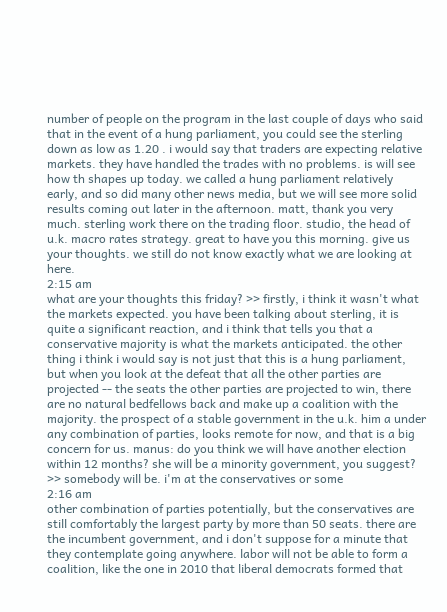number of people on the program in the last couple of days who said that in the event of a hung parliament, you could see the sterling down as low as 1.20 . i would say that traders are expecting relative markets. they have handled the trades with no problems. is will see how th shapes up today. we called a hung parliament relatively early, and so did many other news media, but we will see more solid results coming out later in the afternoon. matt, thank you very much. sterling work there on the trading floor. studio, the head of u.k. macro rates strategy. great to have you this morning. give us your thoughts. we still do not know exactly what we are looking at here.
2:15 am
what are your thoughts this friday? >> firstly, i think it wasn't what the markets expected. you have been talking about sterling, it is quite a significant reaction, and i think that tells you that a conservative majority is what the markets anticipated. the other thing i think i would say is not just that this is a hung parliament, but when you look at the defeat that all the other parties are projected -- the seats the other parties are projected to win, there are no natural bedfellows back and make up a coalition with the majority. the prospect of a stable government in the u.k. him a under any combination of parties, looks remote for now, and that is a big concern for us. manus: do you think we will have another election within 12 months? she will be a minority government, you suggest? >> somebody will be. i'm at the conservatives or some
2:16 am
other combination of parties potentially, but the conservatives are still comfortably the largest party by more than 50 seats. there are the incumbent government, and i don't suppose for a minute that they contemplate going anywhere. labor will not be able to form a coalition, like the one in 2010 that liberal democrats formed that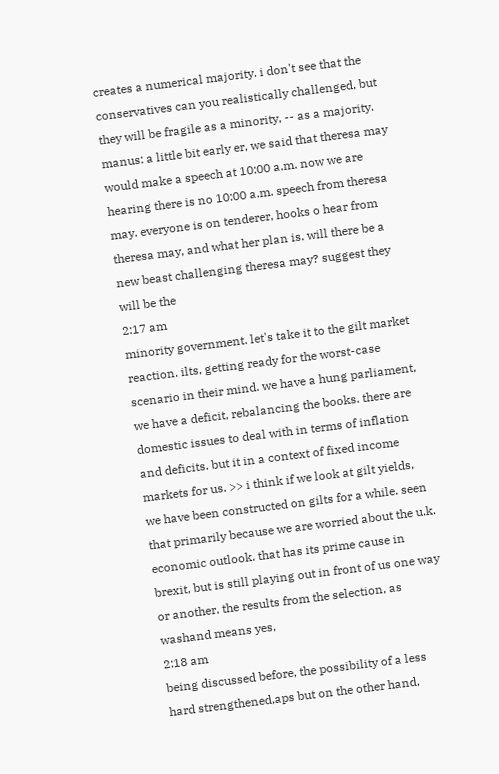creates a numerical majority. i don't see that the conservatives can you realistically challenged, but they will be fragile as a minority, -- as a majority. manus: a little bit early er, we said that theresa may would make a speech at 10:00 a.m. now we are hearing there is no 10:00 a.m. speech from theresa may. everyone is on tenderer, hooks o hear from theresa may, and what her plan is. will there be a new beast challenging theresa may? suggest they will be the
2:17 am
minority government. let's take it to the gilt market reaction. ilts, getting ready for the worst-case scenario in their mind. we have a hung parliament, we have a deficit, rebalancing the books. there are domestic issues to deal with in terms of inflation and deficits. but it in a context of fixed income markets for us. >> i think if we look at gilt yields, we have been constructed on gilts for a while. seen that primarily because we are worried about the u.k. economic outlook. that has its prime cause in brexit, but is still playing out in front of us one way or another. the results from the selection, as washand means yes,
2:18 am
being discussed before, the possibility of a less hard strengthened,aps but on the other hand,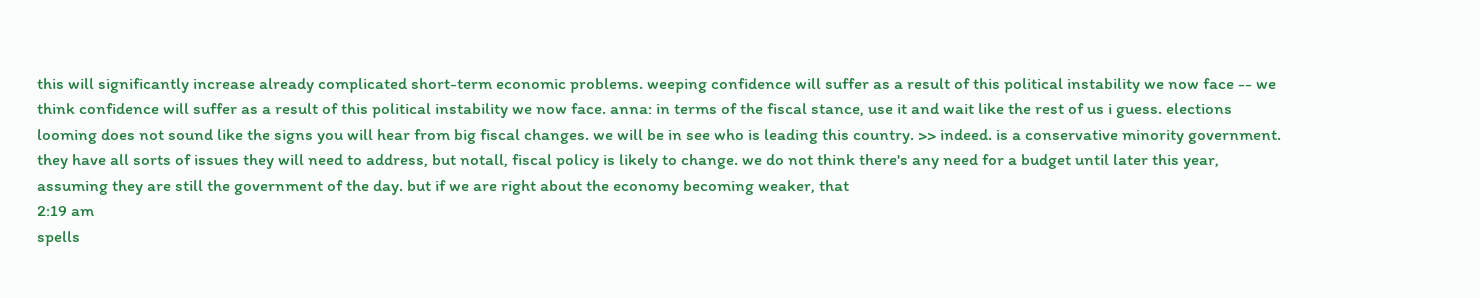this will significantly increase already complicated short-term economic problems. weeping confidence will suffer as a result of this political instability we now face -- we think confidence will suffer as a result of this political instability we now face. anna: in terms of the fiscal stance, use it and wait like the rest of us i guess. elections looming does not sound like the signs you will hear from big fiscal changes. we will be in see who is leading this country. >> indeed. is a conservative minority government. they have all sorts of issues they will need to address, but notall, fiscal policy is likely to change. we do not think there's any need for a budget until later this year, assuming they are still the government of the day. but if we are right about the economy becoming weaker, that
2:19 am
spells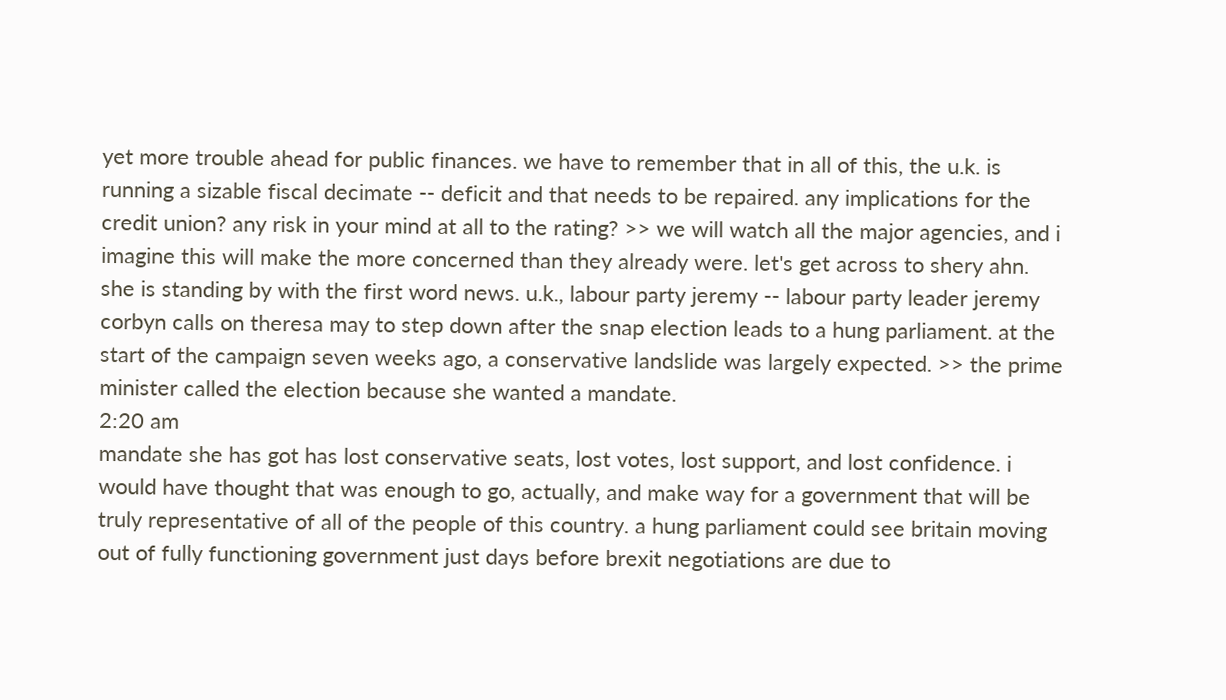yet more trouble ahead for public finances. we have to remember that in all of this, the u.k. is running a sizable fiscal decimate -- deficit and that needs to be repaired. any implications for the credit union? any risk in your mind at all to the rating? >> we will watch all the major agencies, and i imagine this will make the more concerned than they already were. let's get across to shery ahn. she is standing by with the first word news. u.k., labour party jeremy -- labour party leader jeremy corbyn calls on theresa may to step down after the snap election leads to a hung parliament. at the start of the campaign seven weeks ago, a conservative landslide was largely expected. >> the prime minister called the election because she wanted a mandate.
2:20 am
mandate she has got has lost conservative seats, lost votes, lost support, and lost confidence. i would have thought that was enough to go, actually, and make way for a government that will be truly representative of all of the people of this country. a hung parliament could see britain moving out of fully functioning government just days before brexit negotiations are due to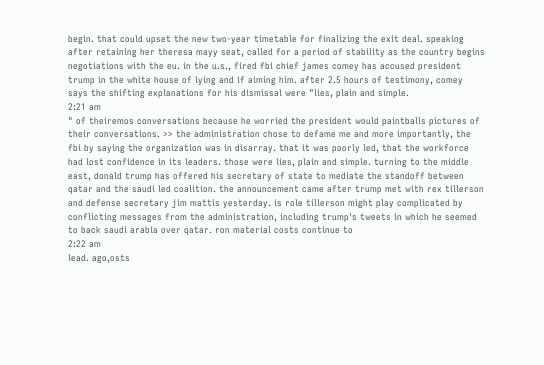begin. that could upset the new two-year timetable for finalizing the exit deal. speaking after retaining her theresa mayy seat, called for a period of stability as the country begins negotiations with the eu. in the u.s., fired fbi chief james comey has accused president trump in the white house of lying and if aiming him. after 2.5 hours of testimony, comey says the shifting explanations for his dismissal were "lies, plain and simple.
2:21 am
" of theiremos conversations because he worried the president would paintballs pictures of their conversations. >> the administration chose to defame me and more importantly, the fbi by saying the organization was in disarray. that it was poorly led, that the workforce had lost confidence in its leaders. those were lies, plain and simple. turning to the middle east, donald trump has offered his secretary of state to mediate the standoff between qatar and the saudi led coalition. the announcement came after trump met with rex tillerson and defense secretary jim mattis yesterday. is role tillerson might play complicated by conflicting messages from the administration, including trump's tweets in which he seemed to back saudi arabia over qatar. ron material costs continue to
2:22 am
lead. ago,osts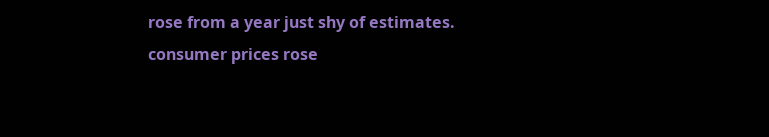rose from a year just shy of estimates. consumer prices rose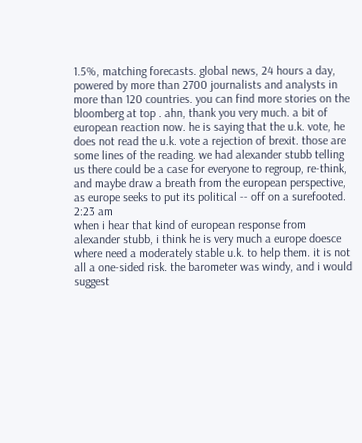1.5%, matching forecasts. global news, 24 hours a day, powered by more than 2700 journalists and analysts in more than 120 countries. you can find more stories on the bloomberg at top . ahn, thank you very much. a bit of european reaction now. he is saying that the u.k. vote, he does not read the u.k. vote a rejection of brexit. those are some lines of the reading. we had alexander stubb telling us there could be a case for everyone to regroup, re-think, and maybe draw a breath from the european perspective, as europe seeks to put its political -- off on a surefooted.
2:23 am
when i hear that kind of european response from alexander stubb, i think he is very much a europe doesce where need a moderately stable u.k. to help them. it is not all a one-sided risk. the barometer was windy, and i would suggest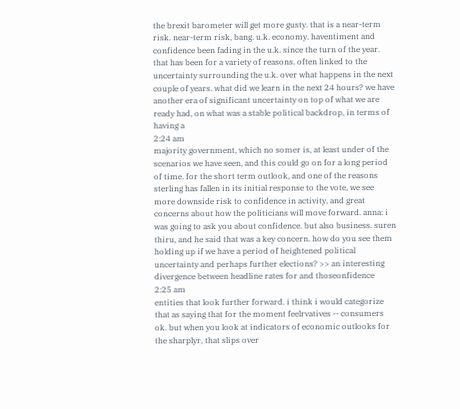the brexit barometer will get more gusty. that is a near-term risk. near-term risk, bang. u.k. economy. haventiment and confidence been fading in the u.k. since the turn of the year. that has been for a variety of reasons. often linked to the uncertainty surrounding the u.k. over what happens in the next couple of years. what did we learn in the next 24 hours? we have another era of significant uncertainty on top of what we are ready had, on what was a stable political backdrop, in terms of having a
2:24 am
majority government, which no somer is, at least under of the scenarios we have seen, and this could go on for a long period of time. for the short term outlook, and one of the reasons sterling has fallen in its initial response to the vote, we see more downside risk to confidence in activity, and great concerns about how the politicians will move forward. anna: i was going to ask you about confidence. but also business. suren thiru, and he said that was a key concern. how do you see them holding up if we have a period of heightened political uncertainty and perhaps further elections? >> an interesting divergence between headline rates for and thoseonfidence
2:25 am
entities that look further forward. i think i would categorize that as saying that for the moment feelrvatives -- consumers ok. but when you look at indicators of economic outlooks for the sharplyr, that slips over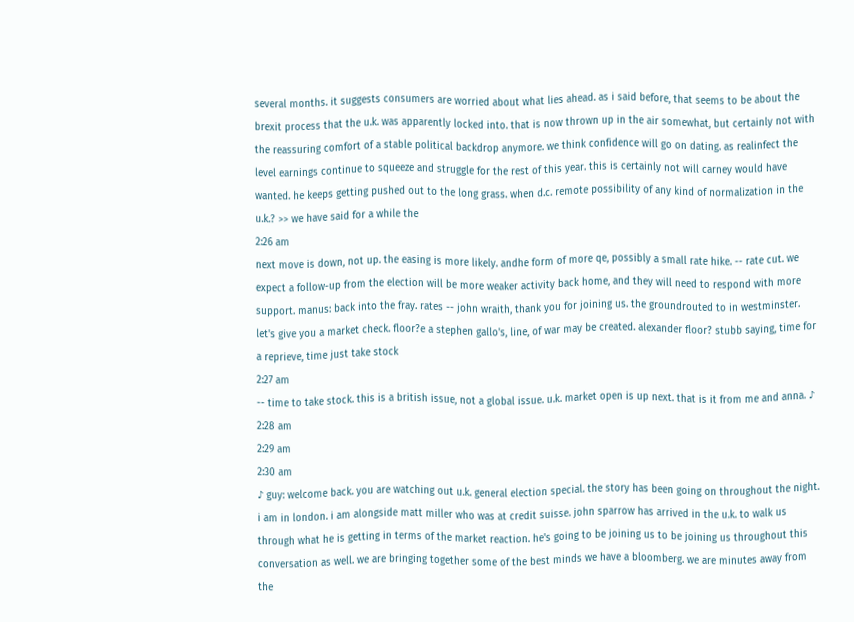several months. it suggests consumers are worried about what lies ahead. as i said before, that seems to be about the brexit process that the u.k. was apparently locked into. that is now thrown up in the air somewhat, but certainly not with the reassuring comfort of a stable political backdrop anymore. we think confidence will go on dating. as realinfect the level earnings continue to squeeze and struggle for the rest of this year. this is certainly not will carney would have wanted. he keeps getting pushed out to the long grass. when d.c. remote possibility of any kind of normalization in the u.k.? >> we have said for a while the
2:26 am
next move is down, not up. the easing is more likely. andhe form of more qe, possibly a small rate hike. -- rate cut. we expect a follow-up from the election will be more weaker activity back home, and they will need to respond with more support. manus: back into the fray. rates -- john wraith, thank you for joining us. the groundrouted to in westminster. let's give you a market check. floor?e a stephen gallo's, line, of war may be created. alexander floor? stubb saying, time for a reprieve, time just take stock
2:27 am
-- time to take stock. this is a british issue, not a global issue. u.k. market open is up next. that is it from me and anna. ♪
2:28 am
2:29 am
2:30 am
♪ guy: welcome back. you are watching out u.k. general election special. the story has been going on throughout the night. i am in london. i am alongside matt miller who was at credit suisse. john sparrow has arrived in the u.k. to walk us through what he is getting in terms of the market reaction. he's going to be joining us to be joining us throughout this conversation as well. we are bringing together some of the best minds we have a bloomberg. we are minutes away from the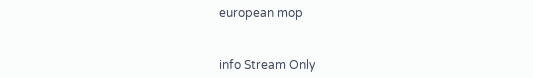european mop


info Stream Only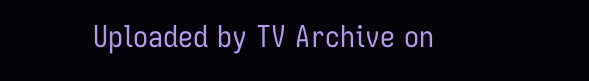Uploaded by TV Archive on